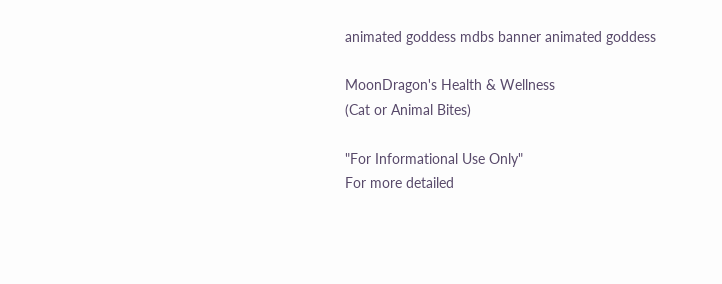animated goddess mdbs banner animated goddess

MoonDragon's Health & Wellness
(Cat or Animal Bites)

"For Informational Use Only"
For more detailed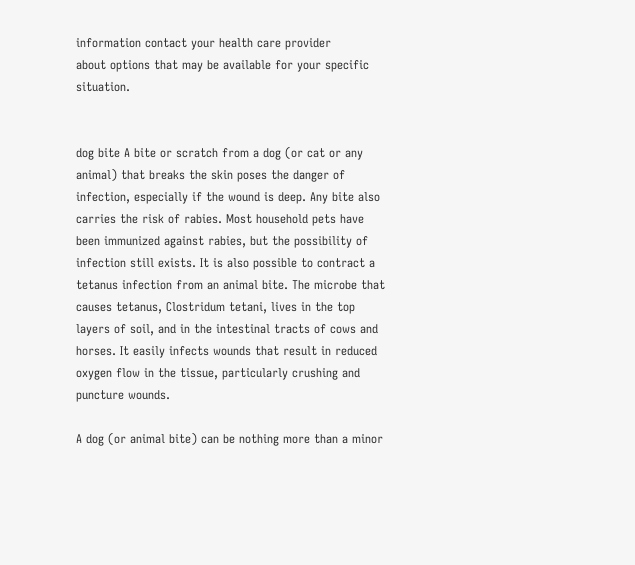information contact your health care provider
about options that may be available for your specific situation.


dog bite A bite or scratch from a dog (or cat or any animal) that breaks the skin poses the danger of infection, especially if the wound is deep. Any bite also carries the risk of rabies. Most household pets have been immunized against rabies, but the possibility of infection still exists. It is also possible to contract a tetanus infection from an animal bite. The microbe that causes tetanus, Clostridum tetani, lives in the top layers of soil, and in the intestinal tracts of cows and horses. It easily infects wounds that result in reduced oxygen flow in the tissue, particularly crushing and puncture wounds.

A dog (or animal bite) can be nothing more than a minor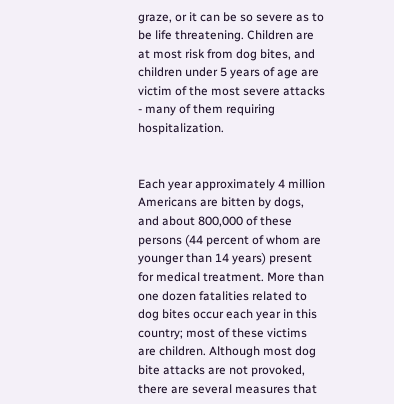graze, or it can be so severe as to be life threatening. Children are at most risk from dog bites, and children under 5 years of age are victim of the most severe attacks - many of them requiring hospitalization.


Each year approximately 4 million Americans are bitten by dogs, and about 800,000 of these persons (44 percent of whom are younger than 14 years) present for medical treatment. More than one dozen fatalities related to dog bites occur each year in this country; most of these victims are children. Although most dog bite attacks are not provoked, there are several measures that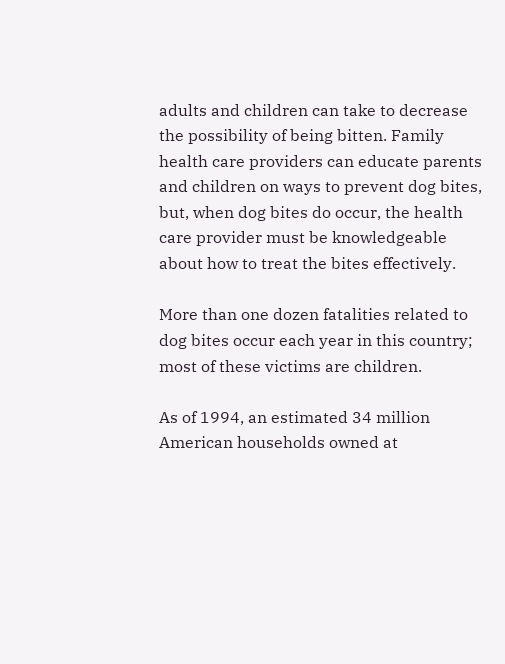adults and children can take to decrease the possibility of being bitten. Family health care providers can educate parents and children on ways to prevent dog bites, but, when dog bites do occur, the health care provider must be knowledgeable about how to treat the bites effectively.

More than one dozen fatalities related to dog bites occur each year in this country; most of these victims are children.

As of 1994, an estimated 34 million American households owned at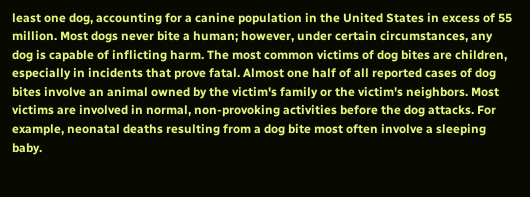least one dog, accounting for a canine population in the United States in excess of 55 million. Most dogs never bite a human; however, under certain circumstances, any dog is capable of inflicting harm. The most common victims of dog bites are children, especially in incidents that prove fatal. Almost one half of all reported cases of dog bites involve an animal owned by the victim's family or the victim's neighbors. Most victims are involved in normal, non-provoking activities before the dog attacks. For example, neonatal deaths resulting from a dog bite most often involve a sleeping baby.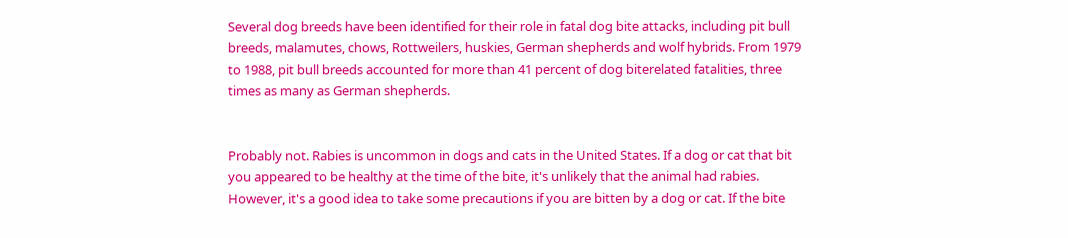Several dog breeds have been identified for their role in fatal dog bite attacks, including pit bull breeds, malamutes, chows, Rottweilers, huskies, German shepherds and wolf hybrids. From 1979 to 1988, pit bull breeds accounted for more than 41 percent of dog biterelated fatalities, three times as many as German shepherds.


Probably not. Rabies is uncommon in dogs and cats in the United States. If a dog or cat that bit you appeared to be healthy at the time of the bite, it's unlikely that the animal had rabies. However, it's a good idea to take some precautions if you are bitten by a dog or cat. If the bite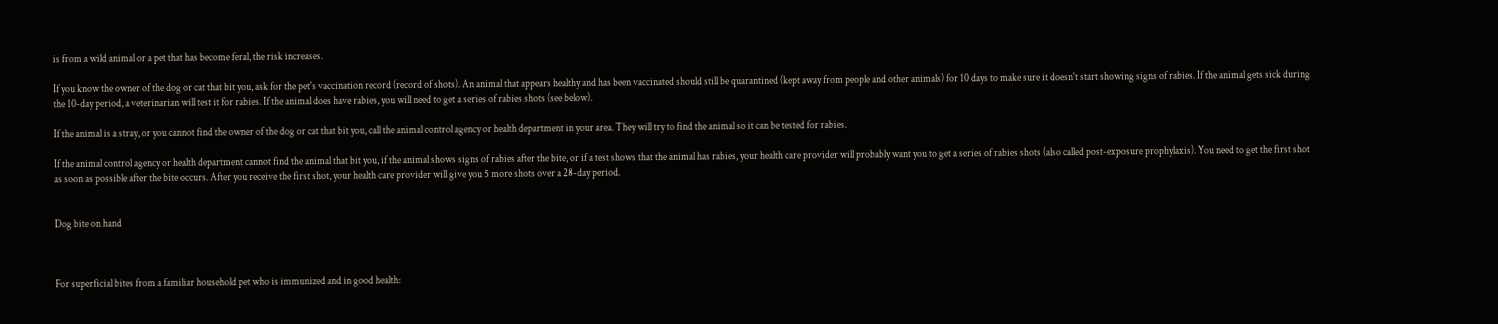is from a wild animal or a pet that has become feral, the risk increases.

If you know the owner of the dog or cat that bit you, ask for the pet's vaccination record (record of shots). An animal that appears healthy and has been vaccinated should still be quarantined (kept away from people and other animals) for 10 days to make sure it doesn't start showing signs of rabies. If the animal gets sick during the 10-day period, a veterinarian will test it for rabies. If the animal does have rabies, you will need to get a series of rabies shots (see below).

If the animal is a stray, or you cannot find the owner of the dog or cat that bit you, call the animal control agency or health department in your area. They will try to find the animal so it can be tested for rabies.

If the animal control agency or health department cannot find the animal that bit you, if the animal shows signs of rabies after the bite, or if a test shows that the animal has rabies, your health care provider will probably want you to get a series of rabies shots (also called post-exposure prophylaxis). You need to get the first shot as soon as possible after the bite occurs. After you receive the first shot, your health care provider will give you 5 more shots over a 28-day period.


Dog bite on hand



For superficial bites from a familiar household pet who is immunized and in good health: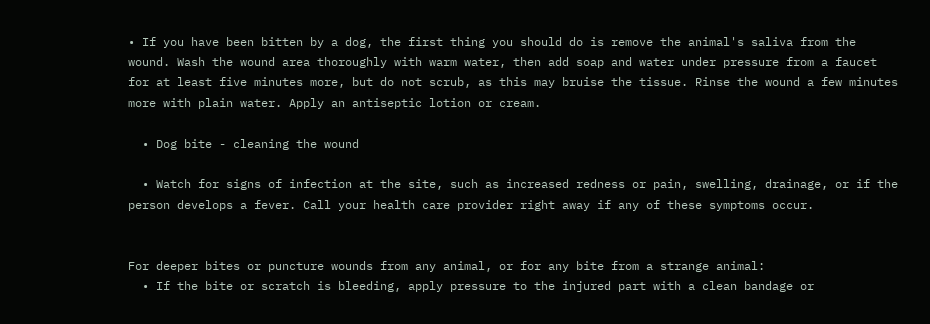• If you have been bitten by a dog, the first thing you should do is remove the animal's saliva from the wound. Wash the wound area thoroughly with warm water, then add soap and water under pressure from a faucet for at least five minutes more, but do not scrub, as this may bruise the tissue. Rinse the wound a few minutes more with plain water. Apply an antiseptic lotion or cream.

  • Dog bite - cleaning the wound

  • Watch for signs of infection at the site, such as increased redness or pain, swelling, drainage, or if the person develops a fever. Call your health care provider right away if any of these symptoms occur.


For deeper bites or puncture wounds from any animal, or for any bite from a strange animal:
  • If the bite or scratch is bleeding, apply pressure to the injured part with a clean bandage or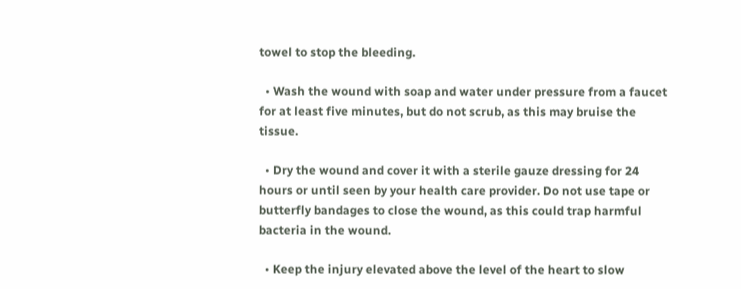towel to stop the bleeding.

  • Wash the wound with soap and water under pressure from a faucet for at least five minutes, but do not scrub, as this may bruise the tissue.

  • Dry the wound and cover it with a sterile gauze dressing for 24 hours or until seen by your health care provider. Do not use tape or butterfly bandages to close the wound, as this could trap harmful bacteria in the wound.

  • Keep the injury elevated above the level of the heart to slow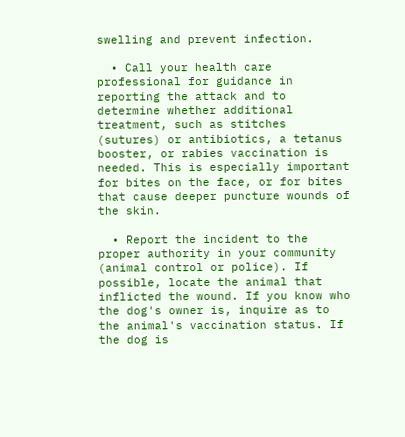swelling and prevent infection.

  • Call your health care professional for guidance in reporting the attack and to determine whether additional treatment, such as stitches (sutures) or antibiotics, a tetanus booster, or rabies vaccination is needed. This is especially important for bites on the face, or for bites that cause deeper puncture wounds of the skin.

  • Report the incident to the proper authority in your community (animal control or police). If possible, locate the animal that inflicted the wound. If you know who the dog's owner is, inquire as to the animal's vaccination status. If the dog is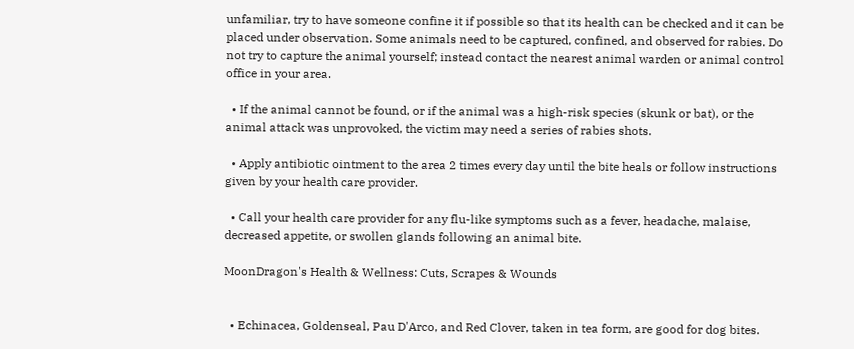unfamiliar, try to have someone confine it if possible so that its health can be checked and it can be placed under observation. Some animals need to be captured, confined, and observed for rabies. Do not try to capture the animal yourself; instead contact the nearest animal warden or animal control office in your area.

  • If the animal cannot be found, or if the animal was a high-risk species (skunk or bat), or the animal attack was unprovoked, the victim may need a series of rabies shots.

  • Apply antibiotic ointment to the area 2 times every day until the bite heals or follow instructions given by your health care provider.

  • Call your health care provider for any flu-like symptoms such as a fever, headache, malaise, decreased appetite, or swollen glands following an animal bite.

MoonDragon's Health & Wellness: Cuts, Scrapes & Wounds


  • Echinacea, Goldenseal, Pau D'Arco, and Red Clover, taken in tea form, are good for dog bites.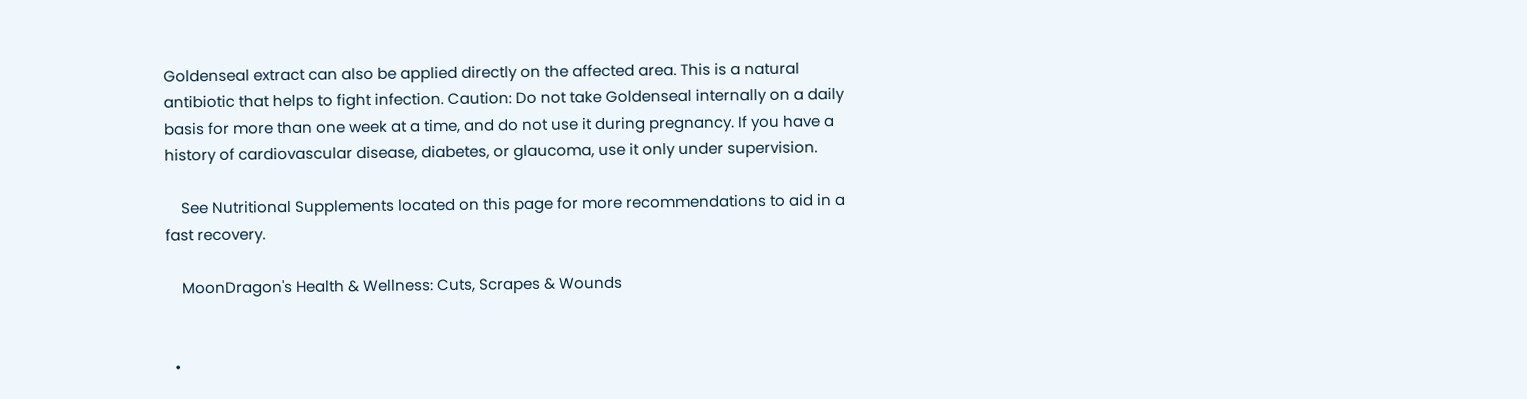Goldenseal extract can also be applied directly on the affected area. This is a natural antibiotic that helps to fight infection. Caution: Do not take Goldenseal internally on a daily basis for more than one week at a time, and do not use it during pregnancy. If you have a history of cardiovascular disease, diabetes, or glaucoma, use it only under supervision.

    See Nutritional Supplements located on this page for more recommendations to aid in a fast recovery.

    MoonDragon's Health & Wellness: Cuts, Scrapes & Wounds


  •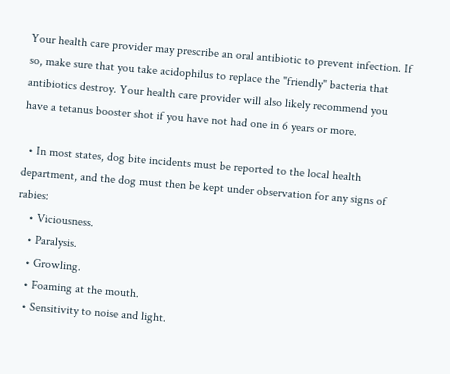Your health care provider may prescribe an oral antibiotic to prevent infection. If so, make sure that you take acidophilus to replace the "friendly" bacteria that antibiotics destroy. Your health care provider will also likely recommend you have a tetanus booster shot if you have not had one in 6 years or more.

  • In most states, dog bite incidents must be reported to the local health department, and the dog must then be kept under observation for any signs of rabies:
    • Viciousness.
    • Paralysis.
    • Growling.
    • Foaming at the mouth.
    • Sensitivity to noise and light.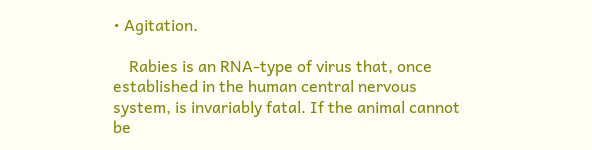• Agitation.

    Rabies is an RNA-type of virus that, once established in the human central nervous system, is invariably fatal. If the animal cannot be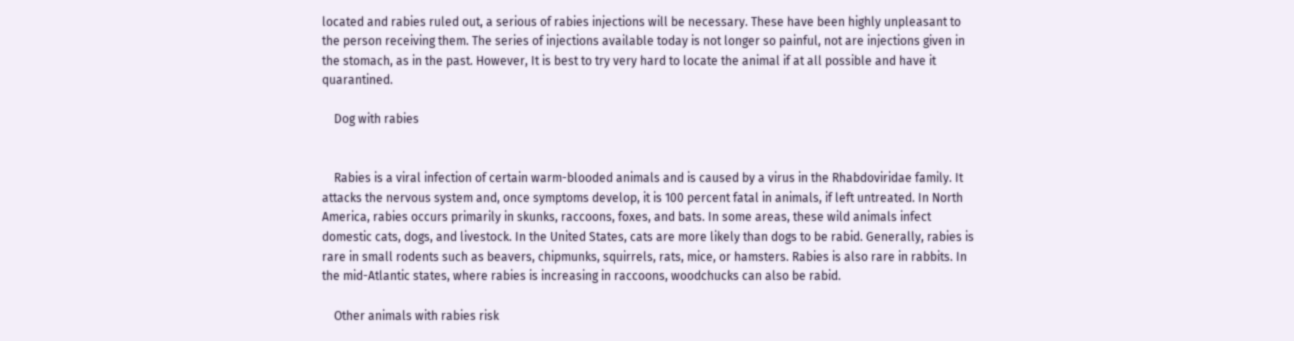located and rabies ruled out, a serious of rabies injections will be necessary. These have been highly unpleasant to the person receiving them. The series of injections available today is not longer so painful, not are injections given in the stomach, as in the past. However, It is best to try very hard to locate the animal if at all possible and have it quarantined.

    Dog with rabies


    Rabies is a viral infection of certain warm-blooded animals and is caused by a virus in the Rhabdoviridae family. It attacks the nervous system and, once symptoms develop, it is 100 percent fatal in animals, if left untreated. In North America, rabies occurs primarily in skunks, raccoons, foxes, and bats. In some areas, these wild animals infect domestic cats, dogs, and livestock. In the United States, cats are more likely than dogs to be rabid. Generally, rabies is rare in small rodents such as beavers, chipmunks, squirrels, rats, mice, or hamsters. Rabies is also rare in rabbits. In the mid-Atlantic states, where rabies is increasing in raccoons, woodchucks can also be rabid.

    Other animals with rabies risk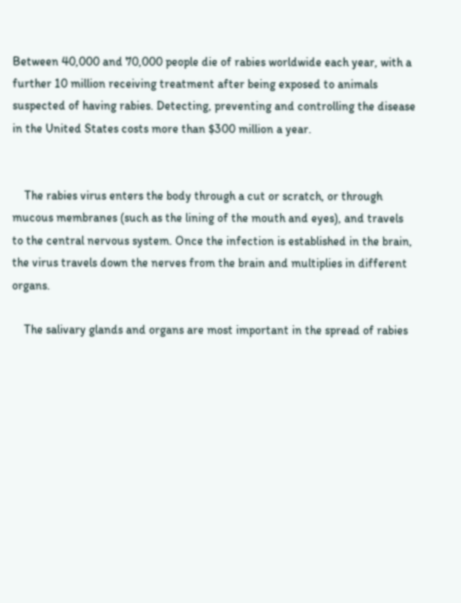Between 40,000 and 70,000 people die of rabies worldwide each year, with a further 10 million receiving treatment after being exposed to animals suspected of having rabies. Detecting, preventing and controlling the disease in the United States costs more than $300 million a year.


    The rabies virus enters the body through a cut or scratch, or through mucous membranes (such as the lining of the mouth and eyes), and travels to the central nervous system. Once the infection is established in the brain, the virus travels down the nerves from the brain and multiplies in different organs.

    The salivary glands and organs are most important in the spread of rabies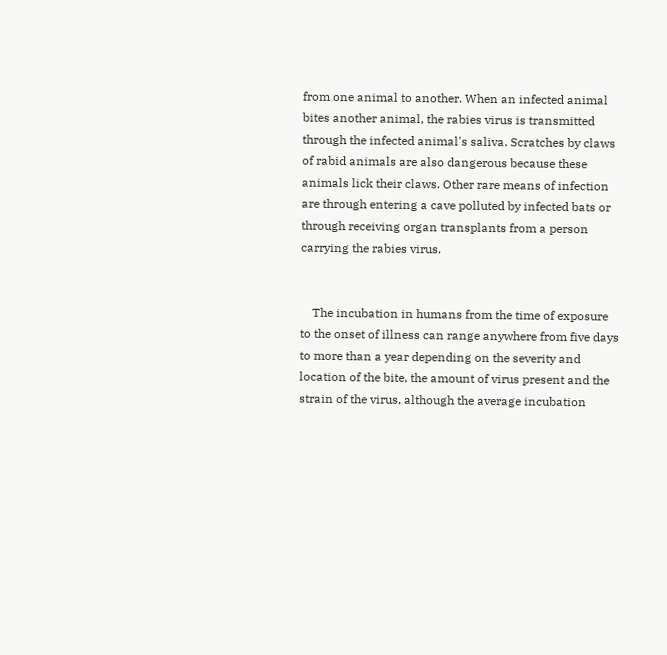from one animal to another. When an infected animal bites another animal, the rabies virus is transmitted through the infected animal's saliva. Scratches by claws of rabid animals are also dangerous because these animals lick their claws. Other rare means of infection are through entering a cave polluted by infected bats or through receiving organ transplants from a person carrying the rabies virus.


    The incubation in humans from the time of exposure to the onset of illness can range anywhere from five days to more than a year depending on the severity and location of the bite, the amount of virus present and the strain of the virus, although the average incubation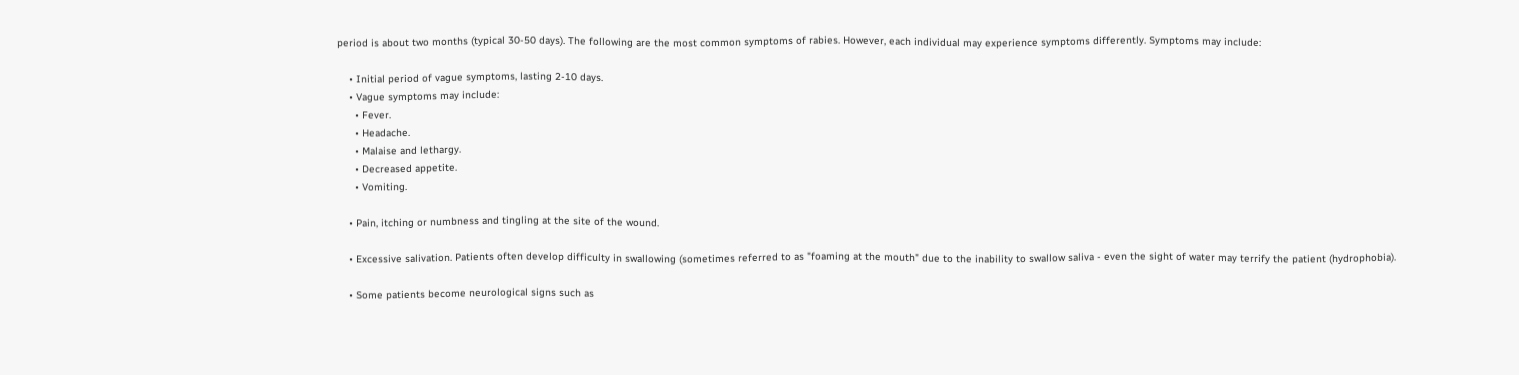period is about two months (typical 30-50 days). The following are the most common symptoms of rabies. However, each individual may experience symptoms differently. Symptoms may include:

    • Initial period of vague symptoms, lasting 2-10 days.
    • Vague symptoms may include:
      • Fever.
      • Headache.
      • Malaise and lethargy.
      • Decreased appetite.
      • Vomiting.

    • Pain, itching or numbness and tingling at the site of the wound.

    • Excessive salivation. Patients often develop difficulty in swallowing (sometimes referred to as "foaming at the mouth" due to the inability to swallow saliva - even the sight of water may terrify the patient (hydrophobia).

    • Some patients become neurological signs such as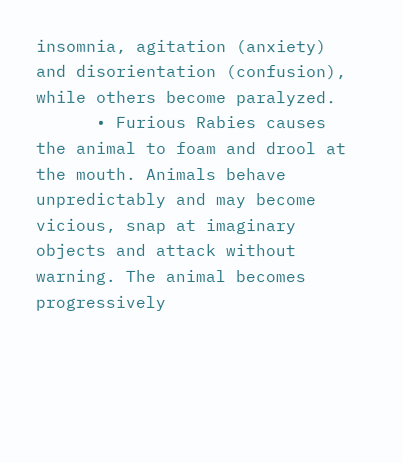insomnia, agitation (anxiety) and disorientation (confusion), while others become paralyzed.
      • Furious Rabies causes the animal to foam and drool at the mouth. Animals behave unpredictably and may become vicious, snap at imaginary objects and attack without warning. The animal becomes progressively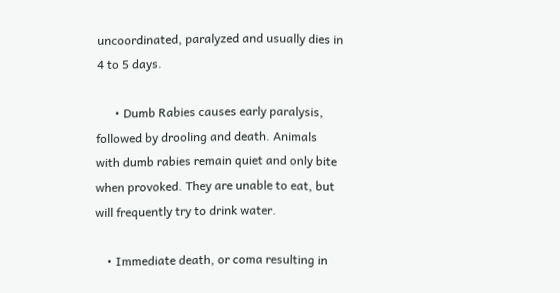uncoordinated, paralyzed and usually dies in 4 to 5 days.

      • Dumb Rabies causes early paralysis, followed by drooling and death. Animals with dumb rabies remain quiet and only bite when provoked. They are unable to eat, but will frequently try to drink water.

    • Immediate death, or coma resulting in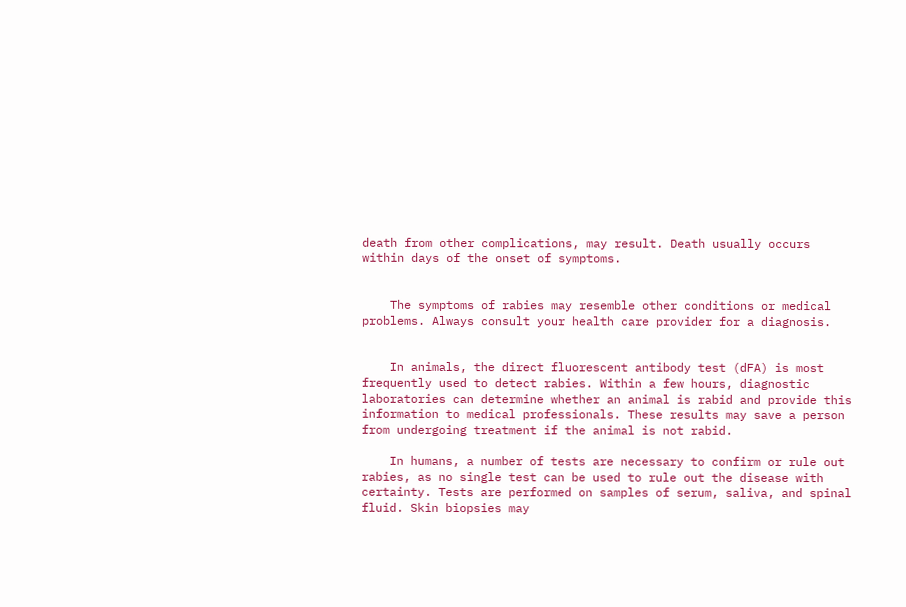death from other complications, may result. Death usually occurs within days of the onset of symptoms.


    The symptoms of rabies may resemble other conditions or medical problems. Always consult your health care provider for a diagnosis.


    In animals, the direct fluorescent antibody test (dFA) is most frequently used to detect rabies. Within a few hours, diagnostic laboratories can determine whether an animal is rabid and provide this information to medical professionals. These results may save a person from undergoing treatment if the animal is not rabid.

    In humans, a number of tests are necessary to confirm or rule out rabies, as no single test can be used to rule out the disease with certainty. Tests are performed on samples of serum, saliva, and spinal fluid. Skin biopsies may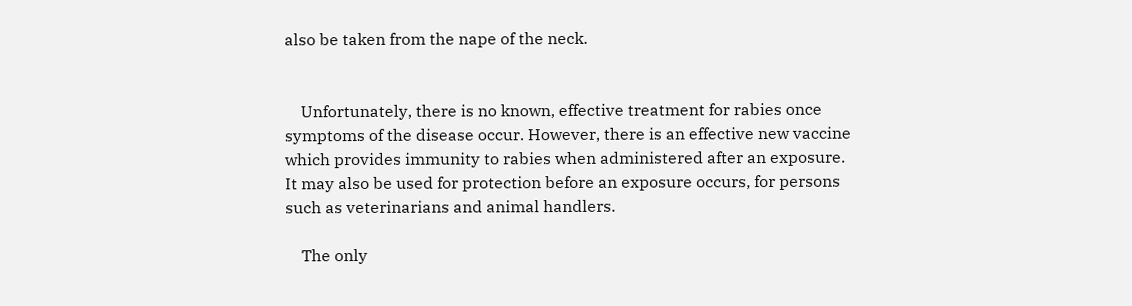also be taken from the nape of the neck.


    Unfortunately, there is no known, effective treatment for rabies once symptoms of the disease occur. However, there is an effective new vaccine which provides immunity to rabies when administered after an exposure. It may also be used for protection before an exposure occurs, for persons such as veterinarians and animal handlers.

    The only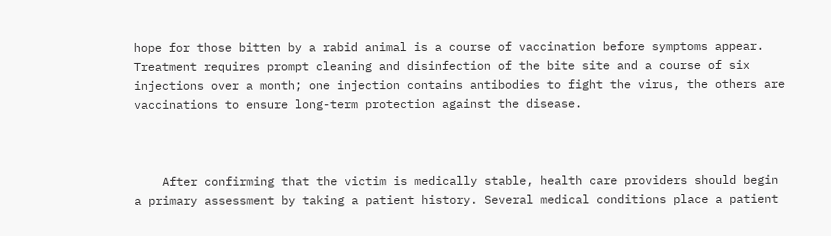hope for those bitten by a rabid animal is a course of vaccination before symptoms appear. Treatment requires prompt cleaning and disinfection of the bite site and a course of six injections over a month; one injection contains antibodies to fight the virus, the others are vaccinations to ensure long-term protection against the disease.



    After confirming that the victim is medically stable, health care providers should begin a primary assessment by taking a patient history. Several medical conditions place a patient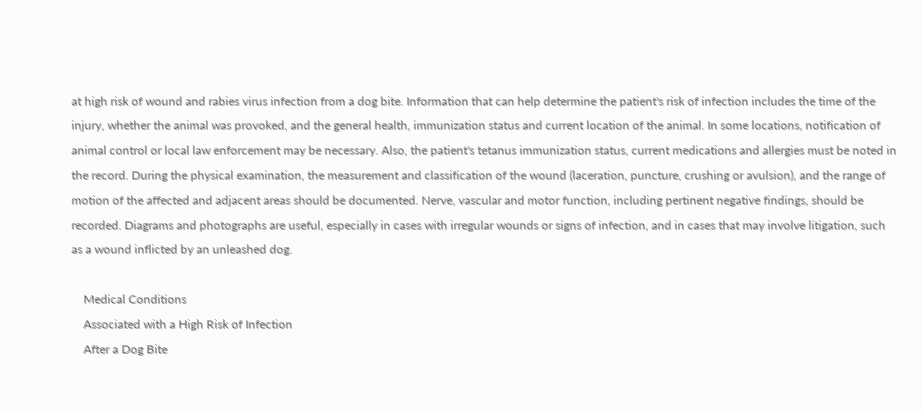at high risk of wound and rabies virus infection from a dog bite. Information that can help determine the patient's risk of infection includes the time of the injury, whether the animal was provoked, and the general health, immunization status and current location of the animal. In some locations, notification of animal control or local law enforcement may be necessary. Also, the patient's tetanus immunization status, current medications and allergies must be noted in the record. During the physical examination, the measurement and classification of the wound (laceration, puncture, crushing or avulsion), and the range of motion of the affected and adjacent areas should be documented. Nerve, vascular and motor function, including pertinent negative findings, should be recorded. Diagrams and photographs are useful, especially in cases with irregular wounds or signs of infection, and in cases that may involve litigation, such as a wound inflicted by an unleashed dog.

    Medical Conditions
    Associated with a High Risk of Infection
    After a Dog Bite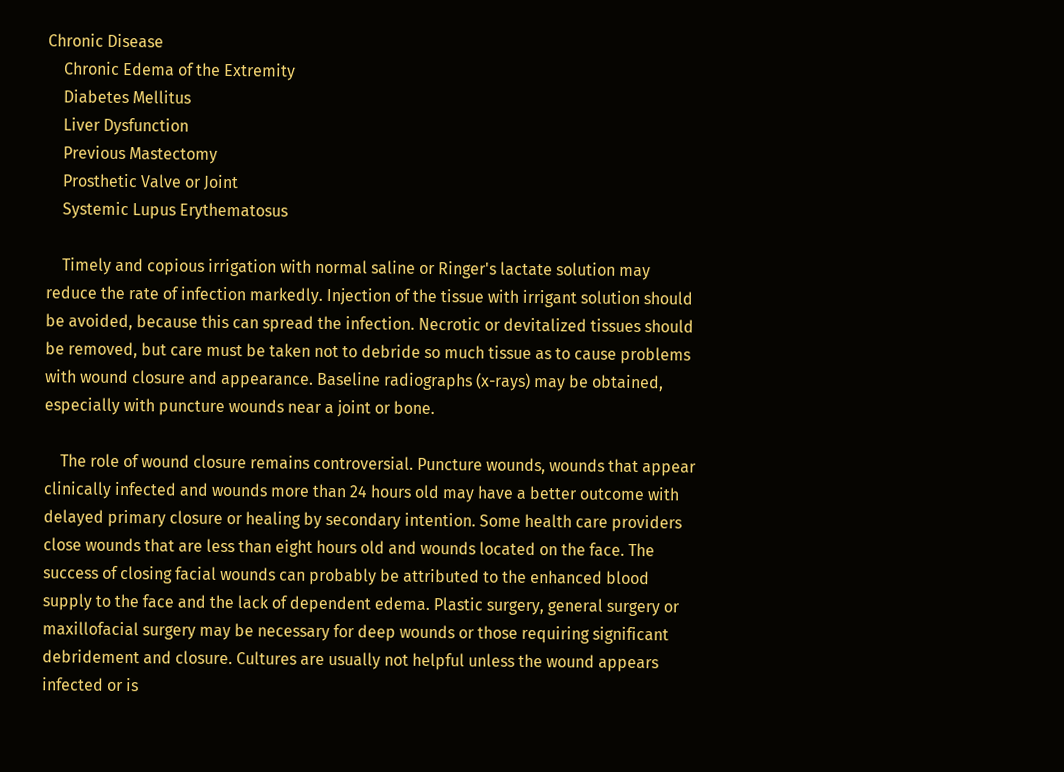Chronic Disease
    Chronic Edema of the Extremity
    Diabetes Mellitus
    Liver Dysfunction
    Previous Mastectomy
    Prosthetic Valve or Joint
    Systemic Lupus Erythematosus

    Timely and copious irrigation with normal saline or Ringer's lactate solution may reduce the rate of infection markedly. Injection of the tissue with irrigant solution should be avoided, because this can spread the infection. Necrotic or devitalized tissues should be removed, but care must be taken not to debride so much tissue as to cause problems with wound closure and appearance. Baseline radiographs (x-rays) may be obtained, especially with puncture wounds near a joint or bone.

    The role of wound closure remains controversial. Puncture wounds, wounds that appear clinically infected and wounds more than 24 hours old may have a better outcome with delayed primary closure or healing by secondary intention. Some health care providers close wounds that are less than eight hours old and wounds located on the face. The success of closing facial wounds can probably be attributed to the enhanced blood supply to the face and the lack of dependent edema. Plastic surgery, general surgery or maxillofacial surgery may be necessary for deep wounds or those requiring significant debridement and closure. Cultures are usually not helpful unless the wound appears infected or is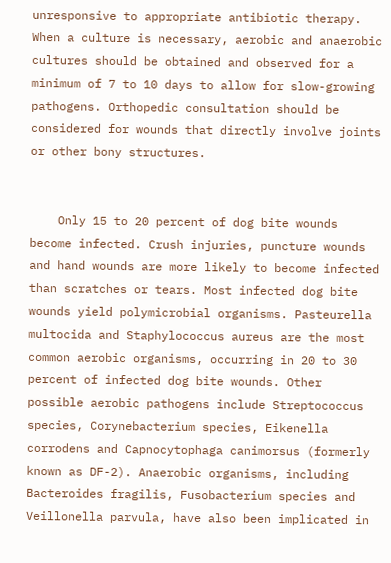unresponsive to appropriate antibiotic therapy. When a culture is necessary, aerobic and anaerobic cultures should be obtained and observed for a minimum of 7 to 10 days to allow for slow-growing pathogens. Orthopedic consultation should be considered for wounds that directly involve joints or other bony structures.


    Only 15 to 20 percent of dog bite wounds become infected. Crush injuries, puncture wounds and hand wounds are more likely to become infected than scratches or tears. Most infected dog bite wounds yield polymicrobial organisms. Pasteurella multocida and Staphylococcus aureus are the most common aerobic organisms, occurring in 20 to 30 percent of infected dog bite wounds. Other possible aerobic pathogens include Streptococcus species, Corynebacterium species, Eikenella corrodens and Capnocytophaga canimorsus (formerly known as DF-2). Anaerobic organisms, including Bacteroides fragilis, Fusobacterium species and Veillonella parvula, have also been implicated in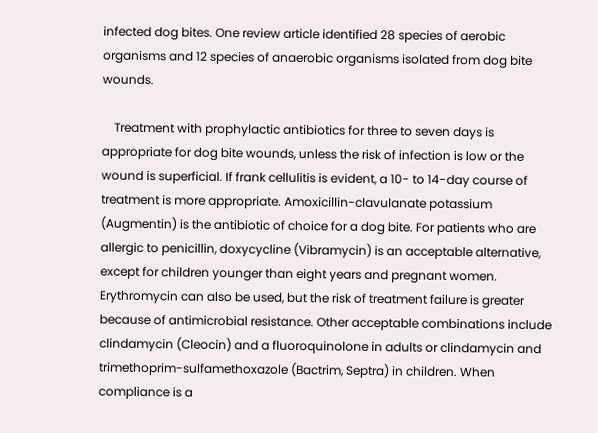infected dog bites. One review article identified 28 species of aerobic organisms and 12 species of anaerobic organisms isolated from dog bite wounds.

    Treatment with prophylactic antibiotics for three to seven days is appropriate for dog bite wounds, unless the risk of infection is low or the wound is superficial. If frank cellulitis is evident, a 10- to 14-day course of treatment is more appropriate. Amoxicillin-clavulanate potassium (Augmentin) is the antibiotic of choice for a dog bite. For patients who are allergic to penicillin, doxycycline (Vibramycin) is an acceptable alternative, except for children younger than eight years and pregnant women. Erythromycin can also be used, but the risk of treatment failure is greater because of antimicrobial resistance. Other acceptable combinations include clindamycin (Cleocin) and a fluoroquinolone in adults or clindamycin and trimethoprim-sulfamethoxazole (Bactrim, Septra) in children. When compliance is a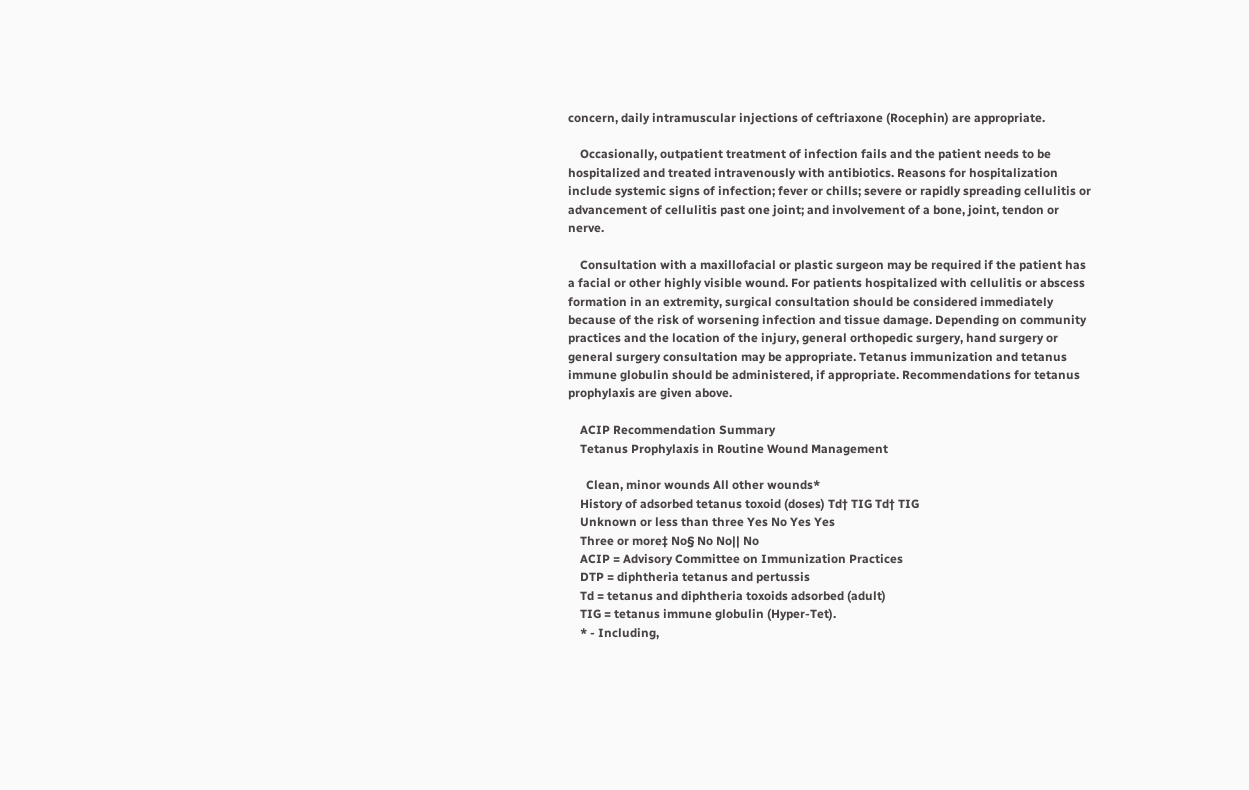concern, daily intramuscular injections of ceftriaxone (Rocephin) are appropriate.

    Occasionally, outpatient treatment of infection fails and the patient needs to be hospitalized and treated intravenously with antibiotics. Reasons for hospitalization include systemic signs of infection; fever or chills; severe or rapidly spreading cellulitis or advancement of cellulitis past one joint; and involvement of a bone, joint, tendon or nerve.

    Consultation with a maxillofacial or plastic surgeon may be required if the patient has a facial or other highly visible wound. For patients hospitalized with cellulitis or abscess formation in an extremity, surgical consultation should be considered immediately because of the risk of worsening infection and tissue damage. Depending on community practices and the location of the injury, general orthopedic surgery, hand surgery or general surgery consultation may be appropriate. Tetanus immunization and tetanus immune globulin should be administered, if appropriate. Recommendations for tetanus prophylaxis are given above.

    ACIP Recommendation Summary
    Tetanus Prophylaxis in Routine Wound Management

      Clean, minor wounds All other wounds*
    History of adsorbed tetanus toxoid (doses) Td† TIG Td† TIG
    Unknown or less than three Yes No Yes Yes
    Three or more‡ No§ No No|| No
    ACIP = Advisory Committee on Immunization Practices
    DTP = diphtheria tetanus and pertussis
    Td = tetanus and diphtheria toxoids adsorbed (adult)
    TIG = tetanus immune globulin (Hyper-Tet).
    * - Including,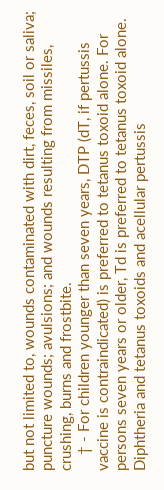but not limited to, wounds contaminated with dirt, feces, soil or saliva; puncture wounds; avulsions; and wounds resulting from missiles, crushing, burns and frostbite.
    † - For children younger than seven years, DTP (dT, if pertussis vaccine is contraindicated) is preferred to tetanus toxoid alone. For persons seven years or older, Td is preferred to tetanus toxoid alone. Diphtheria and tetanus toxoids and acellular pertussis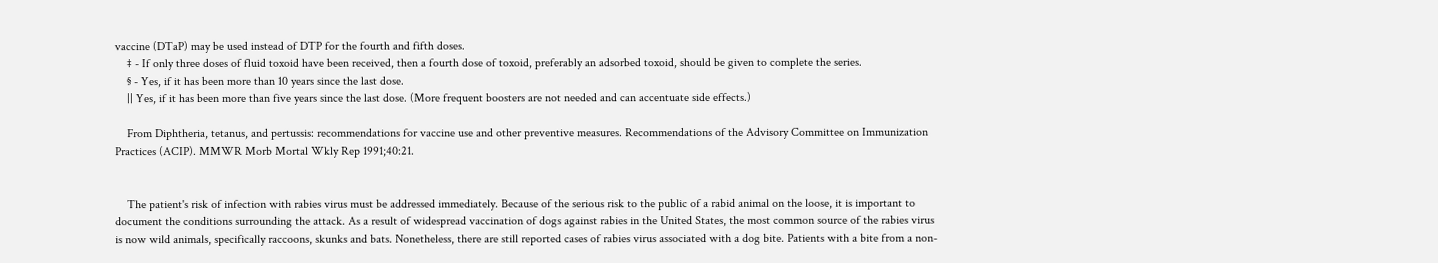vaccine (DTaP) may be used instead of DTP for the fourth and fifth doses.
    ‡ - If only three doses of fluid toxoid have been received, then a fourth dose of toxoid, preferably an adsorbed toxoid, should be given to complete the series.
    § - Yes, if it has been more than 10 years since the last dose.
    || Yes, if it has been more than five years since the last dose. (More frequent boosters are not needed and can accentuate side effects.)

    From Diphtheria, tetanus, and pertussis: recommendations for vaccine use and other preventive measures. Recommendations of the Advisory Committee on Immunization Practices (ACIP). MMWR Morb Mortal Wkly Rep 1991;40:21.


    The patient's risk of infection with rabies virus must be addressed immediately. Because of the serious risk to the public of a rabid animal on the loose, it is important to document the conditions surrounding the attack. As a result of widespread vaccination of dogs against rabies in the United States, the most common source of the rabies virus is now wild animals, specifically raccoons, skunks and bats. Nonetheless, there are still reported cases of rabies virus associated with a dog bite. Patients with a bite from a non-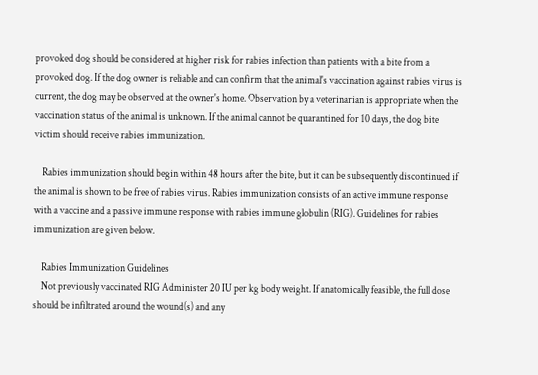provoked dog should be considered at higher risk for rabies infection than patients with a bite from a provoked dog. If the dog owner is reliable and can confirm that the animal's vaccination against rabies virus is current, the dog may be observed at the owner's home. Observation by a veterinarian is appropriate when the vaccination status of the animal is unknown. If the animal cannot be quarantined for 10 days, the dog bite victim should receive rabies immunization.

    Rabies immunization should begin within 48 hours after the bite, but it can be subsequently discontinued if the animal is shown to be free of rabies virus. Rabies immunization consists of an active immune response with a vaccine and a passive immune response with rabies immune globulin (RIG). Guidelines for rabies immunization are given below.

    Rabies Immunization Guidelines
    Not previously vaccinated RIG Administer 20 IU per kg body weight. If anatomically feasible, the full dose should be infiltrated around the wound(s) and any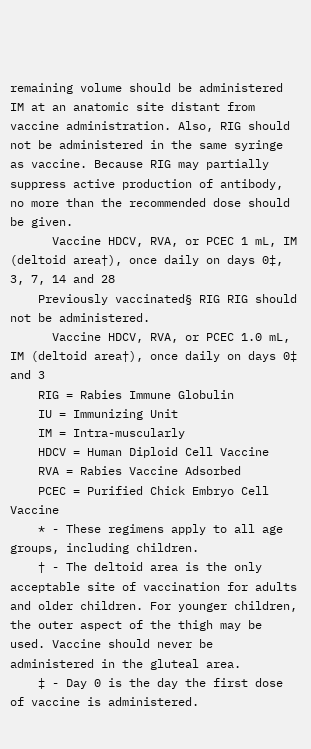remaining volume should be administered IM at an anatomic site distant from vaccine administration. Also, RIG should not be administered in the same syringe as vaccine. Because RIG may partially suppress active production of antibody, no more than the recommended dose should be given.
      Vaccine HDCV, RVA, or PCEC 1 mL, IM (deltoid area†), once daily on days 0‡, 3, 7, 14 and 28
    Previously vaccinated§ RIG RIG should not be administered.
      Vaccine HDCV, RVA, or PCEC 1.0 mL, IM (deltoid area†), once daily on days 0‡ and 3
    RIG = Rabies Immune Globulin
    IU = Immunizing Unit
    IM = Intra-muscularly
    HDCV = Human Diploid Cell Vaccine
    RVA = Rabies Vaccine Adsorbed
    PCEC = Purified Chick Embryo Cell Vaccine
    * - These regimens apply to all age groups, including children.
    † - The deltoid area is the only acceptable site of vaccination for adults and older children. For younger children, the outer aspect of the thigh may be used. Vaccine should never be administered in the gluteal area.
    ‡ - Day 0 is the day the first dose of vaccine is administered.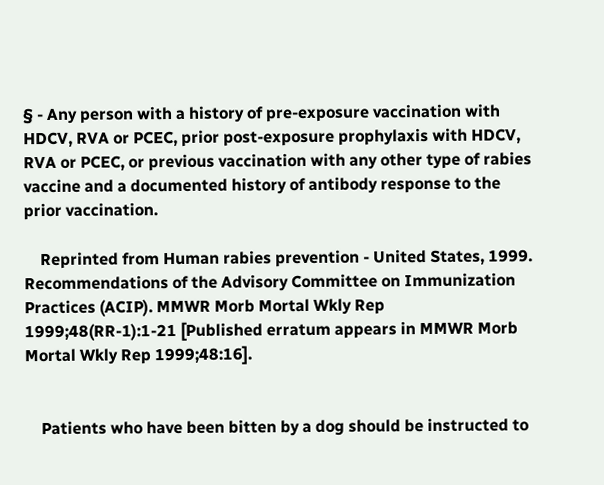§ - Any person with a history of pre-exposure vaccination with HDCV, RVA or PCEC, prior post-exposure prophylaxis with HDCV, RVA or PCEC, or previous vaccination with any other type of rabies vaccine and a documented history of antibody response to the prior vaccination.

    Reprinted from Human rabies prevention - United States, 1999. Recommendations of the Advisory Committee on Immunization Practices (ACIP). MMWR Morb Mortal Wkly Rep 1999;48(RR-1):1-21 [Published erratum appears in MMWR Morb Mortal Wkly Rep 1999;48:16].


    Patients who have been bitten by a dog should be instructed to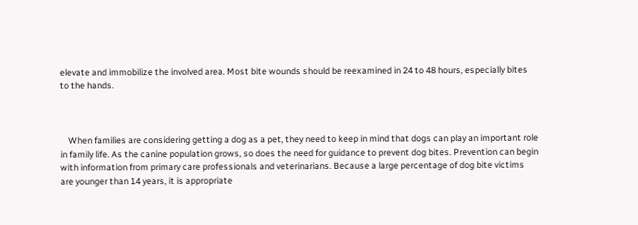elevate and immobilize the involved area. Most bite wounds should be reexamined in 24 to 48 hours, especially bites to the hands.



    When families are considering getting a dog as a pet, they need to keep in mind that dogs can play an important role in family life. As the canine population grows, so does the need for guidance to prevent dog bites. Prevention can begin with information from primary care professionals and veterinarians. Because a large percentage of dog bite victims are younger than 14 years, it is appropriate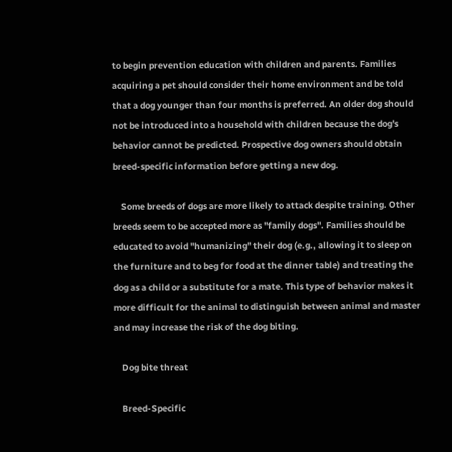to begin prevention education with children and parents. Families acquiring a pet should consider their home environment and be told that a dog younger than four months is preferred. An older dog should not be introduced into a household with children because the dog's behavior cannot be predicted. Prospective dog owners should obtain breed-specific information before getting a new dog.

    Some breeds of dogs are more likely to attack despite training. Other breeds seem to be accepted more as "family dogs". Families should be educated to avoid "humanizing" their dog (e.g., allowing it to sleep on the furniture and to beg for food at the dinner table) and treating the dog as a child or a substitute for a mate. This type of behavior makes it more difficult for the animal to distinguish between animal and master and may increase the risk of the dog biting.

    Dog bite threat

    Breed-Specific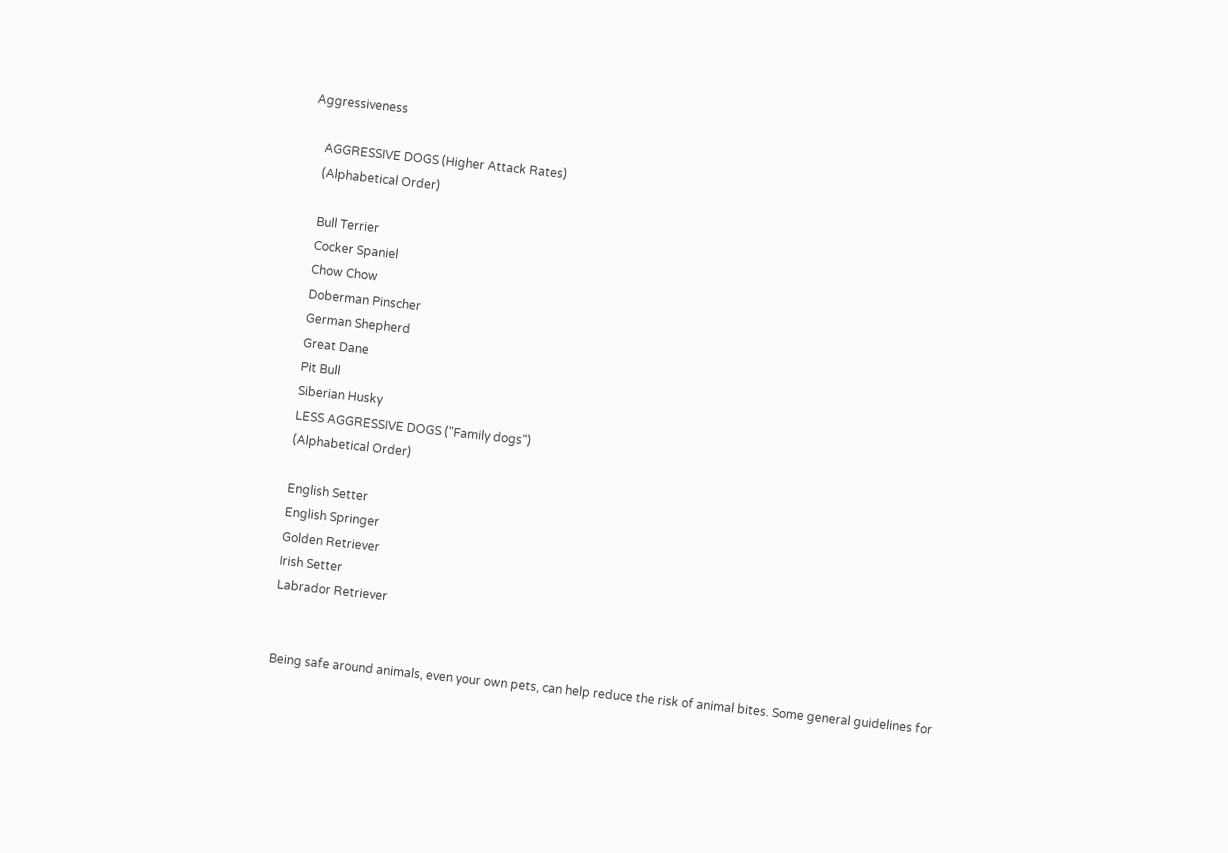Aggressiveness

    AGGRESSIVE DOGS (Higher Attack Rates)
    (Alphabetical Order)

    Bull Terrier
    Cocker Spaniel
    Chow Chow
    Doberman Pinscher
    German Shepherd
    Great Dane
    Pit Bull
    Siberian Husky
    LESS AGGRESSIVE DOGS ("Family dogs")
    (Alphabetical Order)

    English Setter
    English Springer
    Golden Retriever
    Irish Setter
    Labrador Retriever


    Being safe around animals, even your own pets, can help reduce the risk of animal bites. Some general guidelines for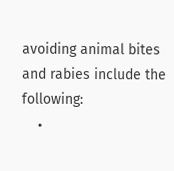avoiding animal bites and rabies include the following:
    •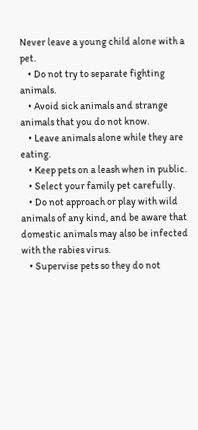Never leave a young child alone with a pet.
    • Do not try to separate fighting animals.
    • Avoid sick animals and strange animals that you do not know.
    • Leave animals alone while they are eating.
    • Keep pets on a leash when in public.
    • Select your family pet carefully.
    • Do not approach or play with wild animals of any kind, and be aware that domestic animals may also be infected with the rabies virus.
    • Supervise pets so they do not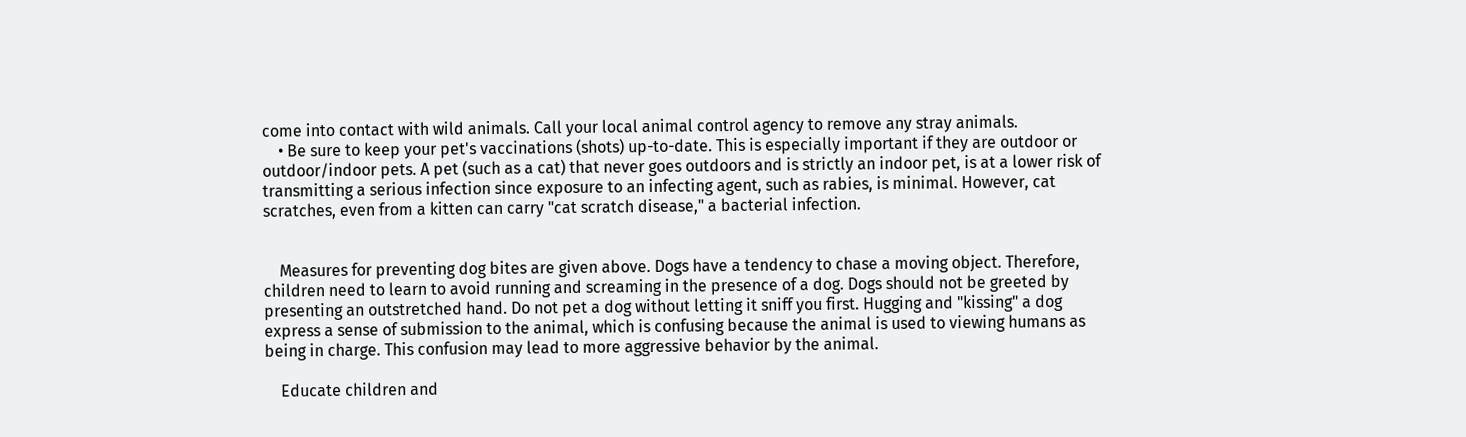come into contact with wild animals. Call your local animal control agency to remove any stray animals.
    • Be sure to keep your pet's vaccinations (shots) up-to-date. This is especially important if they are outdoor or outdoor/indoor pets. A pet (such as a cat) that never goes outdoors and is strictly an indoor pet, is at a lower risk of transmitting a serious infection since exposure to an infecting agent, such as rabies, is minimal. However, cat scratches, even from a kitten can carry "cat scratch disease," a bacterial infection.


    Measures for preventing dog bites are given above. Dogs have a tendency to chase a moving object. Therefore, children need to learn to avoid running and screaming in the presence of a dog. Dogs should not be greeted by presenting an outstretched hand. Do not pet a dog without letting it sniff you first. Hugging and "kissing" a dog express a sense of submission to the animal, which is confusing because the animal is used to viewing humans as being in charge. This confusion may lead to more aggressive behavior by the animal.

    Educate children and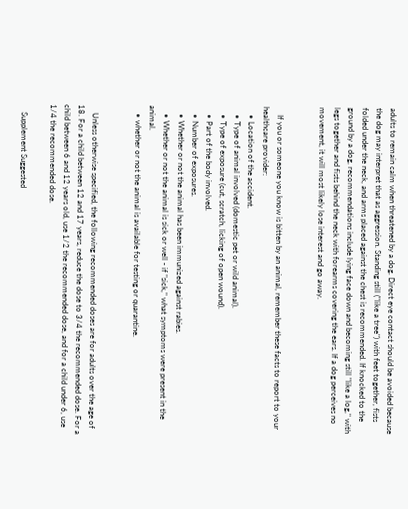adults to remain calm when threatened by a dog. Direct eye contact should be avoided because the dog may interpret that as aggression. Standing still ("like a tree") with feet together, fists folded under the neck, and arms placed against the chest is recommended. If knocked to the ground by a dog, recommendations include lying face down and becoming still "like a log," with legs together and fists behind the neck with forearms covering the ears. If a dog perceives no movement, it will most likely lose interest and go away.


    If you or someone you know is bitten by an animal, remember these facts to report to your healthcare provider:
    • Location of the accident.
    • Type of animal involved (domestic pet or wild animal).
    • Type of exposure (cut, scratch, licking of open wound).
    • Part of the body involved.
    • Number of exposures.
    • Whether or not the animal has been immunized against rabies.
    • Whether or not the animal is sick or well - if "sick," what symptoms were present in the animal.
    • whether or not the animal is available for testing or quarantine.


    Unless otherwise specified, the following recommended doses are for adults over the age of 18. For a child between 12 and 17 years, reduce the dose to 3/4 the recommended dose. For a child between 6 and 12 years old, use 1/2 the recommended dose, and for a child under 6, use 1/4 the recommended dose.

    Supplement Suggested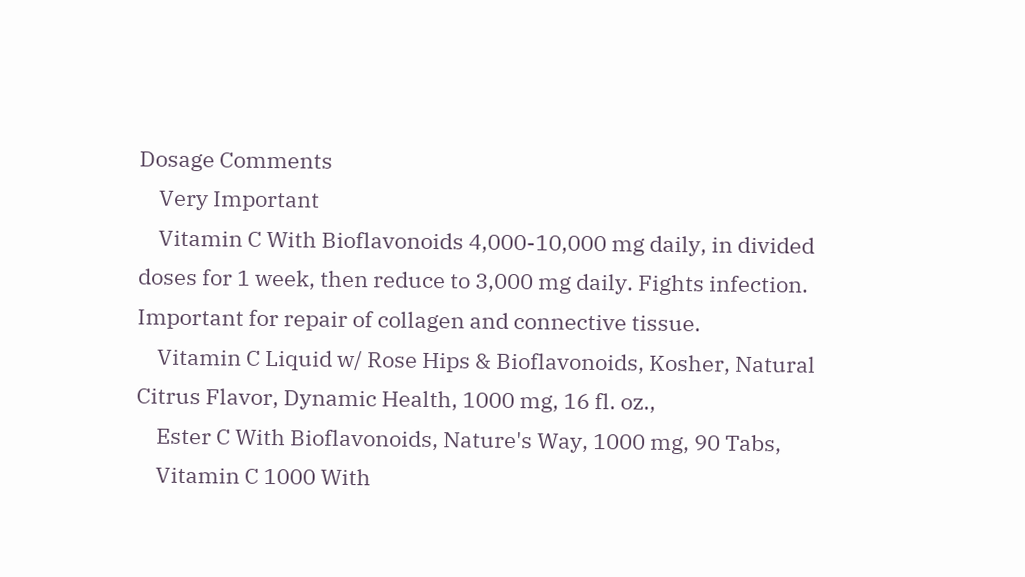Dosage Comments
    Very Important
    Vitamin C With Bioflavonoids 4,000-10,000 mg daily, in divided doses for 1 week, then reduce to 3,000 mg daily. Fights infection. Important for repair of collagen and connective tissue.
    Vitamin C Liquid w/ Rose Hips & Bioflavonoids, Kosher, Natural Citrus Flavor, Dynamic Health, 1000 mg, 16 fl. oz.,
    Ester C With Bioflavonoids, Nature's Way, 1000 mg, 90 Tabs,
    Vitamin C 1000 With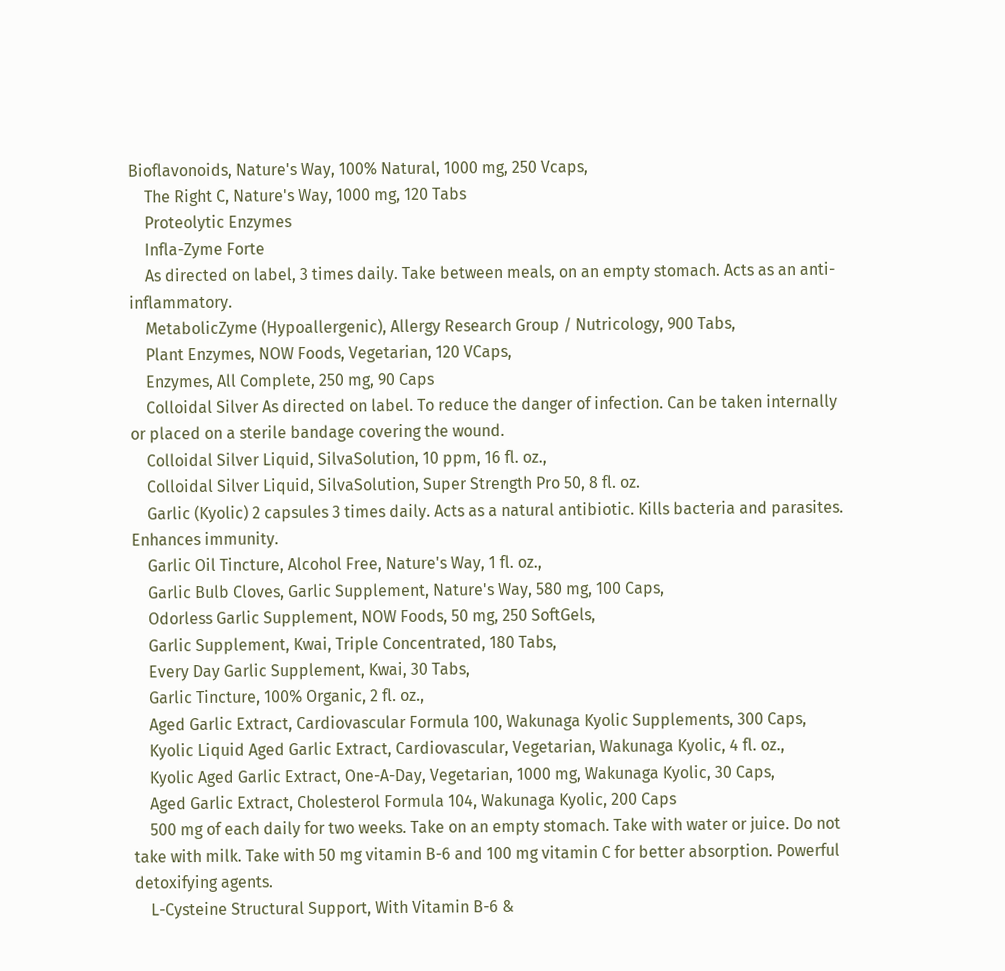Bioflavonoids, Nature's Way, 100% Natural, 1000 mg, 250 Vcaps,
    The Right C, Nature's Way, 1000 mg, 120 Tabs
    Proteolytic Enzymes
    Infla-Zyme Forte
    As directed on label, 3 times daily. Take between meals, on an empty stomach. Acts as an anti-inflammatory.
    MetabolicZyme (Hypoallergenic), Allergy Research Group / Nutricology, 900 Tabs,
    Plant Enzymes, NOW Foods, Vegetarian, 120 VCaps,
    Enzymes, All Complete, 250 mg, 90 Caps
    Colloidal Silver As directed on label. To reduce the danger of infection. Can be taken internally or placed on a sterile bandage covering the wound.
    Colloidal Silver Liquid, SilvaSolution, 10 ppm, 16 fl. oz.,
    Colloidal Silver Liquid, SilvaSolution, Super Strength Pro 50, 8 fl. oz.
    Garlic (Kyolic) 2 capsules 3 times daily. Acts as a natural antibiotic. Kills bacteria and parasites. Enhances immunity.
    Garlic Oil Tincture, Alcohol Free, Nature's Way, 1 fl. oz.,
    Garlic Bulb Cloves, Garlic Supplement, Nature's Way, 580 mg, 100 Caps,
    Odorless Garlic Supplement, NOW Foods, 50 mg, 250 SoftGels,
    Garlic Supplement, Kwai, Triple Concentrated, 180 Tabs,
    Every Day Garlic Supplement, Kwai, 30 Tabs,
    Garlic Tincture, 100% Organic, 2 fl. oz.,
    Aged Garlic Extract, Cardiovascular Formula 100, Wakunaga Kyolic Supplements, 300 Caps,
    Kyolic Liquid Aged Garlic Extract, Cardiovascular, Vegetarian, Wakunaga Kyolic, 4 fl. oz.,
    Kyolic Aged Garlic Extract, One-A-Day, Vegetarian, 1000 mg, Wakunaga Kyolic, 30 Caps,
    Aged Garlic Extract, Cholesterol Formula 104, Wakunaga Kyolic, 200 Caps
    500 mg of each daily for two weeks. Take on an empty stomach. Take with water or juice. Do not take with milk. Take with 50 mg vitamin B-6 and 100 mg vitamin C for better absorption. Powerful detoxifying agents.
    L-Cysteine Structural Support, With Vitamin B-6 &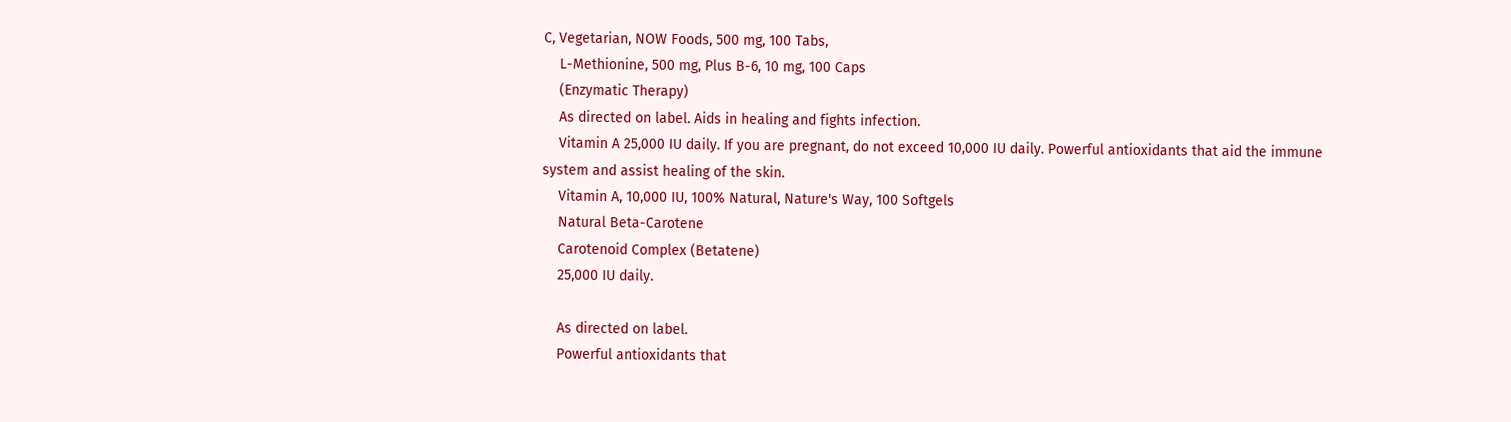C, Vegetarian, NOW Foods, 500 mg, 100 Tabs,
    L-Methionine, 500 mg, Plus B-6, 10 mg, 100 Caps
    (Enzymatic Therapy)
    As directed on label. Aids in healing and fights infection.
    Vitamin A 25,000 IU daily. If you are pregnant, do not exceed 10,000 IU daily. Powerful antioxidants that aid the immune system and assist healing of the skin.
    Vitamin A, 10,000 IU, 100% Natural, Nature's Way, 100 Softgels
    Natural Beta-Carotene
    Carotenoid Complex (Betatene)
    25,000 IU daily.

    As directed on label.
    Powerful antioxidants that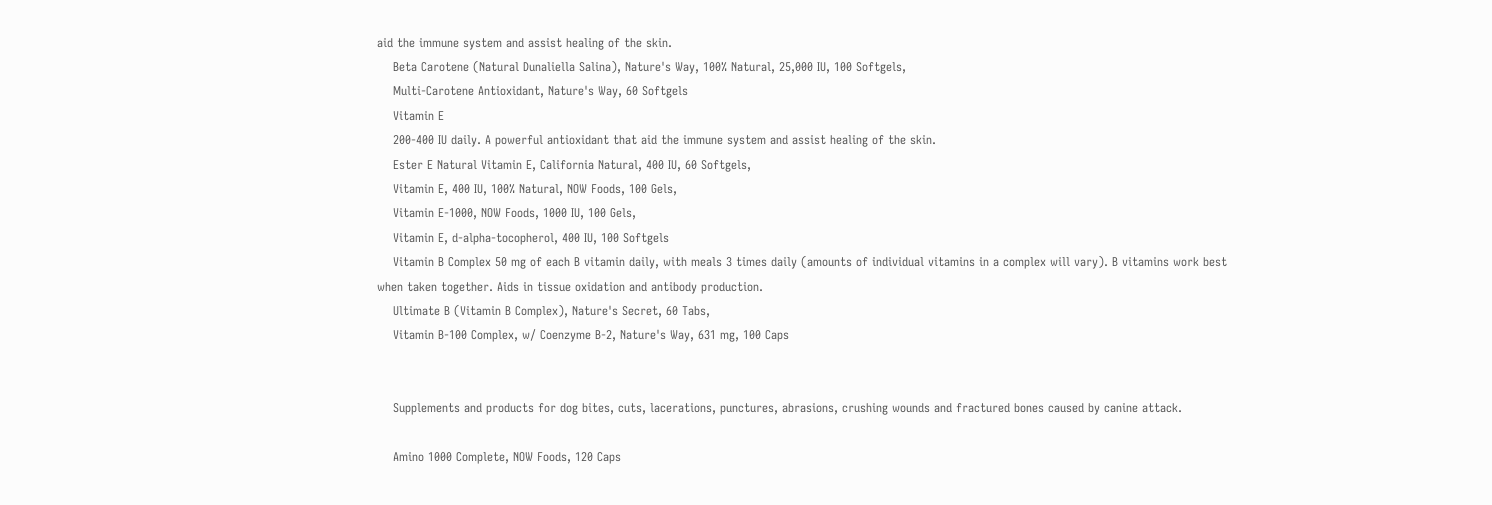aid the immune system and assist healing of the skin.
    Beta Carotene (Natural Dunaliella Salina), Nature's Way, 100% Natural, 25,000 IU, 100 Softgels,
    Multi-Carotene Antioxidant, Nature's Way, 60 Softgels
    Vitamin E
    200-400 IU daily. A powerful antioxidant that aid the immune system and assist healing of the skin.
    Ester E Natural Vitamin E, California Natural, 400 IU, 60 Softgels,
    Vitamin E, 400 IU, 100% Natural, NOW Foods, 100 Gels,
    Vitamin E-1000, NOW Foods, 1000 IU, 100 Gels,
    Vitamin E, d-alpha-tocopherol, 400 IU, 100 Softgels
    Vitamin B Complex 50 mg of each B vitamin daily, with meals 3 times daily (amounts of individual vitamins in a complex will vary). B vitamins work best when taken together. Aids in tissue oxidation and antibody production.
    Ultimate B (Vitamin B Complex), Nature's Secret, 60 Tabs,
    Vitamin B-100 Complex, w/ Coenzyme B-2, Nature's Way, 631 mg, 100 Caps


    Supplements and products for dog bites, cuts, lacerations, punctures, abrasions, crushing wounds and fractured bones caused by canine attack.

    Amino 1000 Complete, NOW Foods, 120 Caps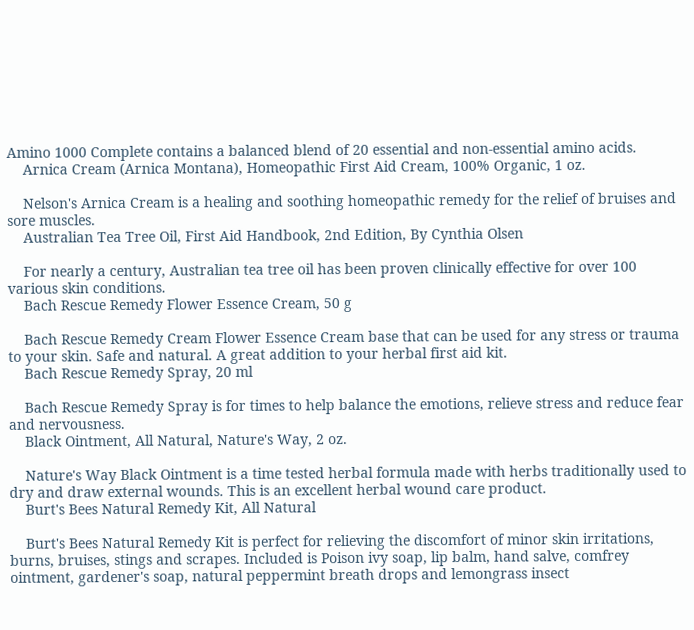Amino 1000 Complete contains a balanced blend of 20 essential and non-essential amino acids.
    Arnica Cream (Arnica Montana), Homeopathic First Aid Cream, 100% Organic, 1 oz.

    Nelson's Arnica Cream is a healing and soothing homeopathic remedy for the relief of bruises and sore muscles.
    Australian Tea Tree Oil, First Aid Handbook, 2nd Edition, By Cynthia Olsen

    For nearly a century, Australian tea tree oil has been proven clinically effective for over 100 various skin conditions.
    Bach Rescue Remedy Flower Essence Cream, 50 g

    Bach Rescue Remedy Cream Flower Essence Cream base that can be used for any stress or trauma to your skin. Safe and natural. A great addition to your herbal first aid kit.
    Bach Rescue Remedy Spray, 20 ml

    Bach Rescue Remedy Spray is for times to help balance the emotions, relieve stress and reduce fear and nervousness.
    Black Ointment, All Natural, Nature's Way, 2 oz.

    Nature's Way Black Ointment is a time tested herbal formula made with herbs traditionally used to dry and draw external wounds. This is an excellent herbal wound care product.
    Burt's Bees Natural Remedy Kit, All Natural

    Burt's Bees Natural Remedy Kit is perfect for relieving the discomfort of minor skin irritations, burns, bruises, stings and scrapes. Included is Poison ivy soap, lip balm, hand salve, comfrey ointment, gardener's soap, natural peppermint breath drops and lemongrass insect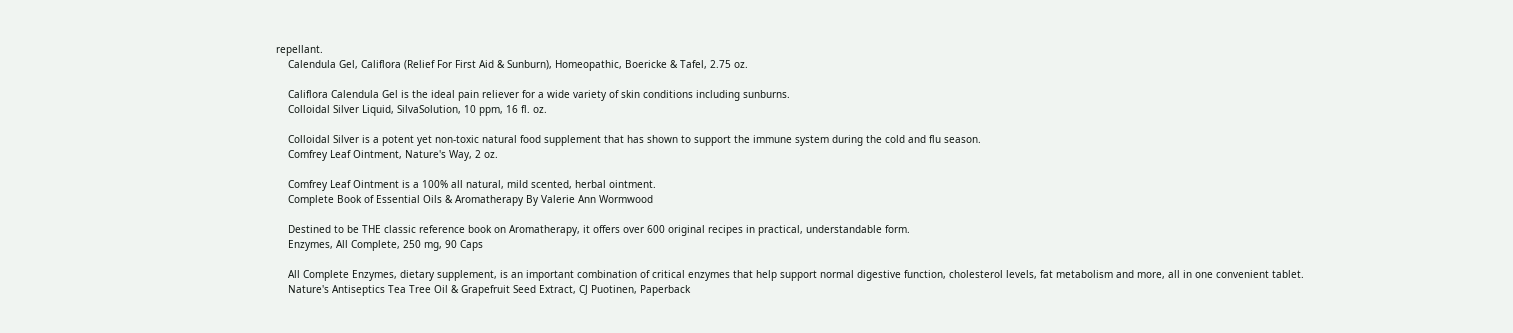repellant.
    Calendula Gel, Califlora (Relief For First Aid & Sunburn), Homeopathic, Boericke & Tafel, 2.75 oz.

    Califlora Calendula Gel is the ideal pain reliever for a wide variety of skin conditions including sunburns.
    Colloidal Silver Liquid, SilvaSolution, 10 ppm, 16 fl. oz.

    Colloidal Silver is a potent yet non-toxic natural food supplement that has shown to support the immune system during the cold and flu season.
    Comfrey Leaf Ointment, Nature's Way, 2 oz.

    Comfrey Leaf Ointment is a 100% all natural, mild scented, herbal ointment.
    Complete Book of Essential Oils & Aromatherapy By Valerie Ann Wormwood

    Destined to be THE classic reference book on Aromatherapy, it offers over 600 original recipes in practical, understandable form.
    Enzymes, All Complete, 250 mg, 90 Caps

    All Complete Enzymes, dietary supplement, is an important combination of critical enzymes that help support normal digestive function, cholesterol levels, fat metabolism and more, all in one convenient tablet.
    Nature's Antiseptics Tea Tree Oil & Grapefruit Seed Extract, CJ Puotinen, Paperback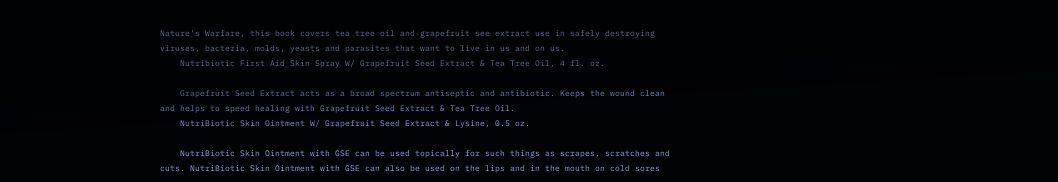Nature's Warfare, this book covers tea tree oil and grapefruit see extract use in safely destroying viruses, bacteria, molds, yeasts and parasites that want to live in us and on us.
    Nutribiotic First Aid Skin Spray W/ Grapefruit Seed Extract & Tea Tree Oil, 4 fl. oz.

    Grapefruit Seed Extract acts as a broad spectrum antiseptic and antibiotic. Keeps the wound clean and helps to speed healing with Grapefruit Seed Extract & Tea Tree Oil.
    NutriBiotic Skin Ointment W/ Grapefruit Seed Extract & Lysine, 0.5 oz.

    NutriBiotic Skin Ointment with GSE can be used topically for such things as scrapes, scratches and cuts. NutriBiotic Skin Ointment with GSE can also be used on the lips and in the mouth on cold sores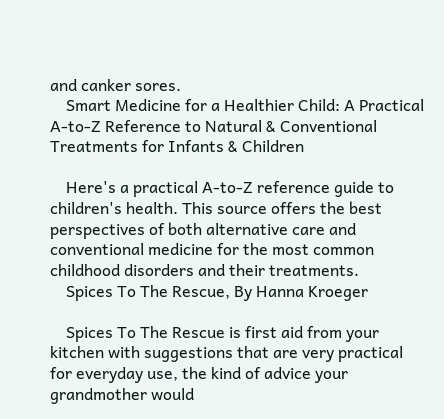and canker sores.
    Smart Medicine for a Healthier Child: A Practical A-to-Z Reference to Natural & Conventional Treatments for Infants & Children

    Here's a practical A-to-Z reference guide to children's health. This source offers the best perspectives of both alternative care and conventional medicine for the most common childhood disorders and their treatments.
    Spices To The Rescue, By Hanna Kroeger

    Spices To The Rescue is first aid from your kitchen with suggestions that are very practical for everyday use, the kind of advice your grandmother would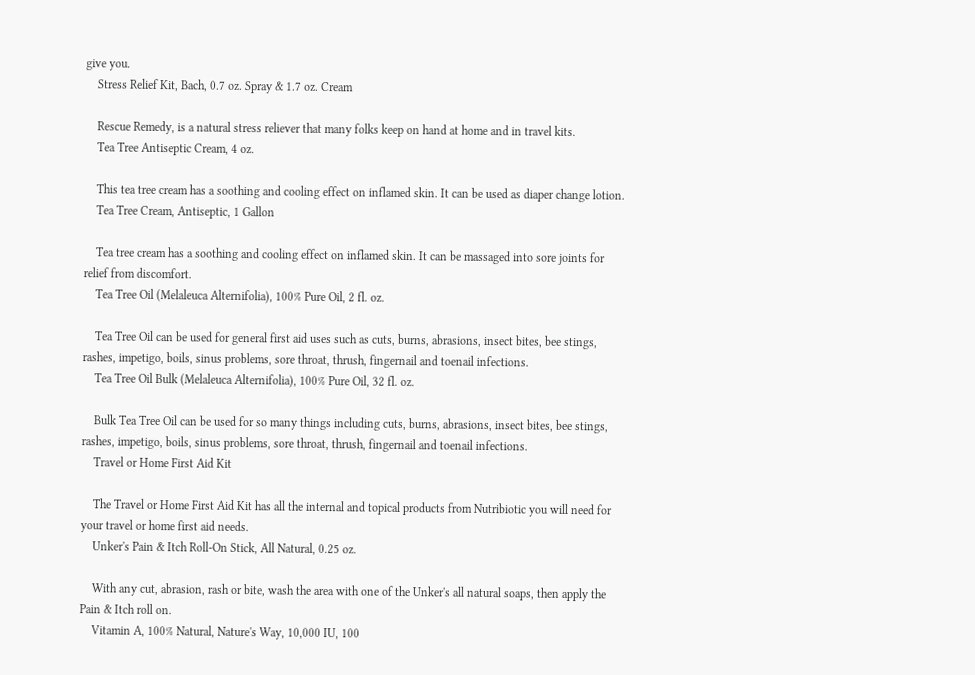give you.
    Stress Relief Kit, Bach, 0.7 oz. Spray & 1.7 oz. Cream

    Rescue Remedy, is a natural stress reliever that many folks keep on hand at home and in travel kits.
    Tea Tree Antiseptic Cream, 4 oz.

    This tea tree cream has a soothing and cooling effect on inflamed skin. It can be used as diaper change lotion.
    Tea Tree Cream, Antiseptic, 1 Gallon

    Tea tree cream has a soothing and cooling effect on inflamed skin. It can be massaged into sore joints for relief from discomfort.
    Tea Tree Oil (Melaleuca Alternifolia), 100% Pure Oil, 2 fl. oz.

    Tea Tree Oil can be used for general first aid uses such as cuts, burns, abrasions, insect bites, bee stings, rashes, impetigo, boils, sinus problems, sore throat, thrush, fingernail and toenail infections.
    Tea Tree Oil Bulk (Melaleuca Alternifolia), 100% Pure Oil, 32 fl. oz.

    Bulk Tea Tree Oil can be used for so many things including cuts, burns, abrasions, insect bites, bee stings, rashes, impetigo, boils, sinus problems, sore throat, thrush, fingernail and toenail infections.
    Travel or Home First Aid Kit

    The Travel or Home First Aid Kit has all the internal and topical products from Nutribiotic you will need for your travel or home first aid needs.
    Unker's Pain & Itch Roll-On Stick, All Natural, 0.25 oz.

    With any cut, abrasion, rash or bite, wash the area with one of the Unker's all natural soaps, then apply the Pain & Itch roll on.
    Vitamin A, 100% Natural, Nature's Way, 10,000 IU, 100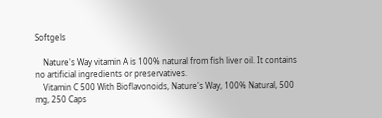Softgels

    Nature's Way vitamin A is 100% natural from fish liver oil. It contains no artificial ingredients or preservatives.
    Vitamin C 500 With Bioflavonoids, Nature's Way, 100% Natural, 500 mg, 250 Caps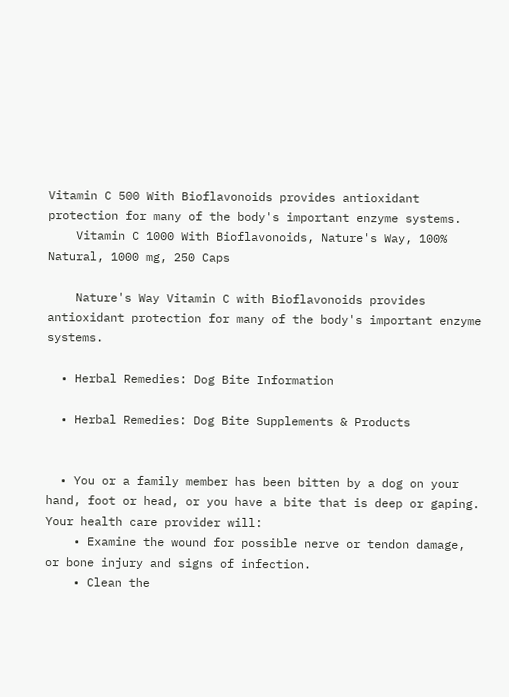Vitamin C 500 With Bioflavonoids provides antioxidant protection for many of the body's important enzyme systems.
    Vitamin C 1000 With Bioflavonoids, Nature's Way, 100% Natural, 1000 mg, 250 Caps

    Nature's Way Vitamin C with Bioflavonoids provides antioxidant protection for many of the body's important enzyme systems.

  • Herbal Remedies: Dog Bite Information

  • Herbal Remedies: Dog Bite Supplements & Products


  • You or a family member has been bitten by a dog on your hand, foot or head, or you have a bite that is deep or gaping. Your health care provider will:
    • Examine the wound for possible nerve or tendon damage, or bone injury and signs of infection.
    • Clean the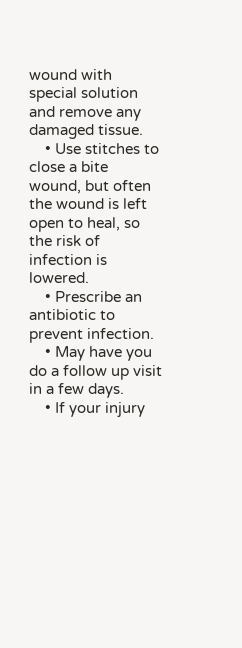wound with special solution and remove any damaged tissue.
    • Use stitches to close a bite wound, but often the wound is left open to heal, so the risk of infection is lowered.
    • Prescribe an antibiotic to prevent infection.
    • May have you do a follow up visit in a few days.
    • If your injury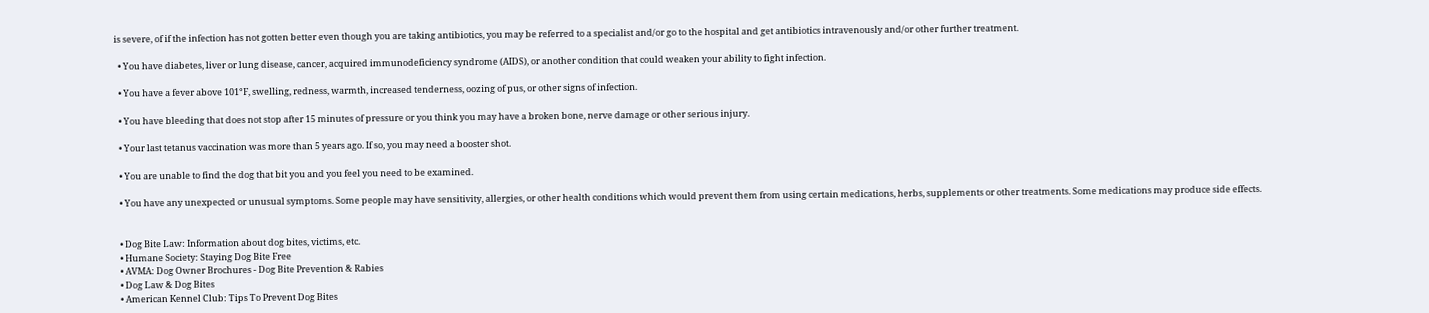is severe, of if the infection has not gotten better even though you are taking antibiotics, you may be referred to a specialist and/or go to the hospital and get antibiotics intravenously and/or other further treatment.

  • You have diabetes, liver or lung disease, cancer, acquired immunodeficiency syndrome (AIDS), or another condition that could weaken your ability to fight infection.

  • You have a fever above 101°F, swelling, redness, warmth, increased tenderness, oozing of pus, or other signs of infection.

  • You have bleeding that does not stop after 15 minutes of pressure or you think you may have a broken bone, nerve damage or other serious injury.

  • Your last tetanus vaccination was more than 5 years ago. If so, you may need a booster shot.

  • You are unable to find the dog that bit you and you feel you need to be examined.

  • You have any unexpected or unusual symptoms. Some people may have sensitivity, allergies, or other health conditions which would prevent them from using certain medications, herbs, supplements or other treatments. Some medications may produce side effects.


  • Dog Bite Law: Information about dog bites, victims, etc.
  • Humane Society: Staying Dog Bite Free
  • AVMA: Dog Owner Brochures - Dog Bite Prevention & Rabies
  • Dog Law & Dog Bites
  • American Kennel Club: Tips To Prevent Dog Bites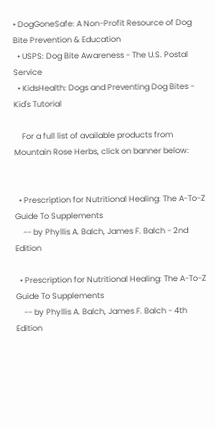• DogGoneSafe: A Non-Profit Resource of Dog Bite Prevention & Education
  • USPS: Dog Bite Awareness - The U.S. Postal Service
  • KidsHealth: Dogs and Preventing Dog Bites - Kid's Tutorial

    For a full list of available products from Mountain Rose Herbs, click on banner below:


  • Prescription for Nutritional Healing: The A-To-Z Guide To Supplements
    -- by Phyllis A. Balch, James F. Balch - 2nd Edition

  • Prescription for Nutritional Healing: The A-To-Z Guide To Supplements
    -- by Phyllis A. Balch, James F. Balch - 4th Edition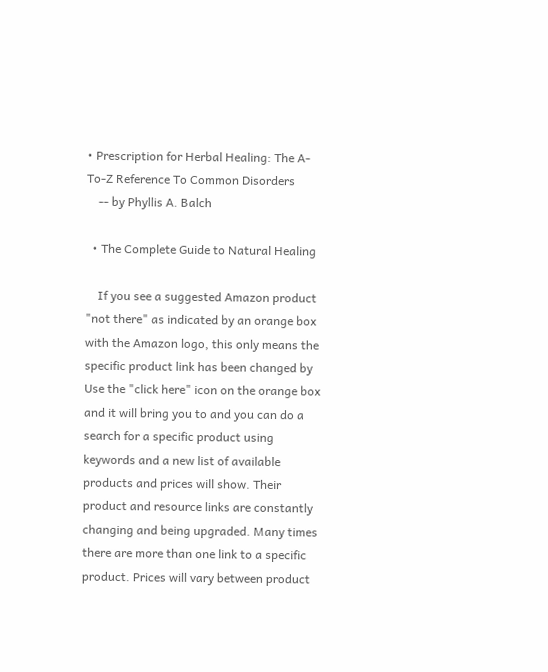• Prescription for Herbal Healing: The A-To-Z Reference To Common Disorders
    -- by Phyllis A. Balch

  • The Complete Guide to Natural Healing

    If you see a suggested Amazon product "not there" as indicated by an orange box with the Amazon logo, this only means the specific product link has been changed by Use the "click here" icon on the orange box and it will bring you to and you can do a search for a specific product using keywords and a new list of available products and prices will show. Their product and resource links are constantly changing and being upgraded. Many times there are more than one link to a specific product. Prices will vary between product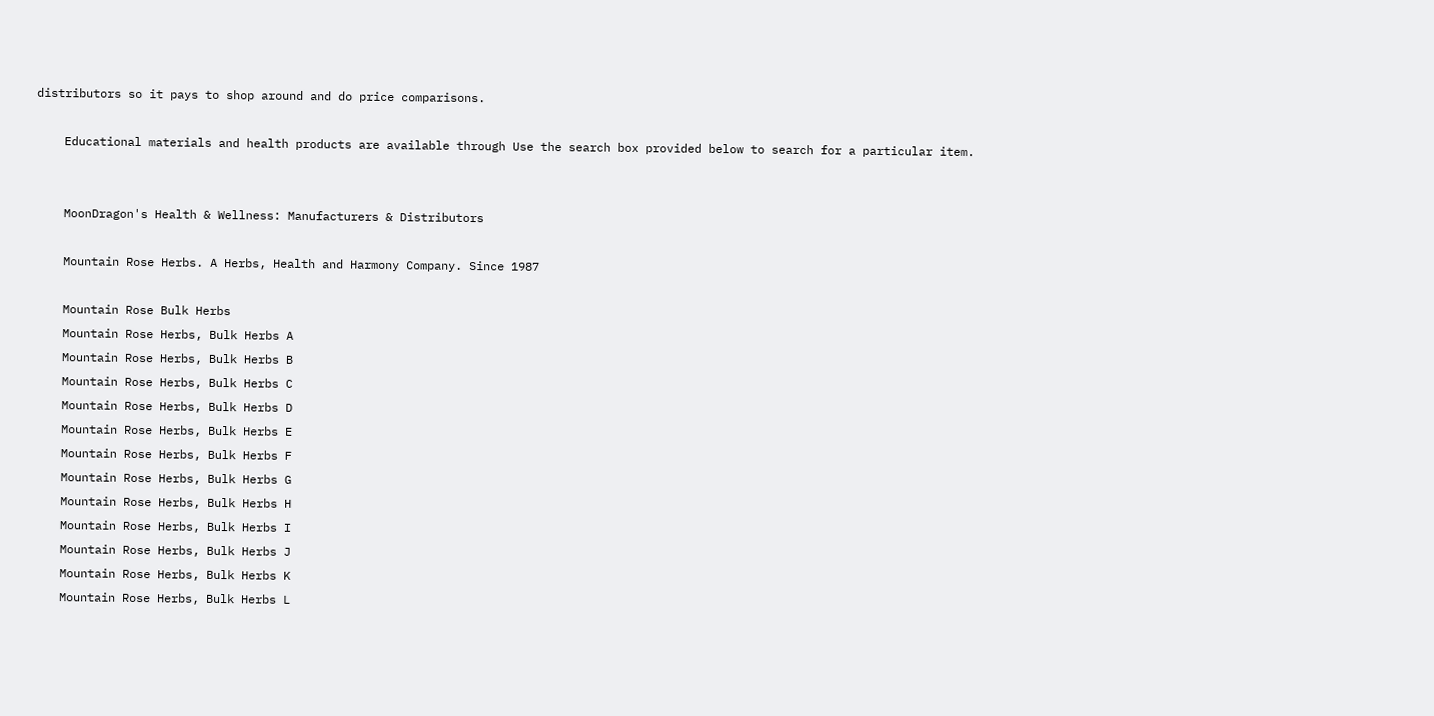distributors so it pays to shop around and do price comparisons.

    Educational materials and health products are available through Use the search box provided below to search for a particular item.


    MoonDragon's Health & Wellness: Manufacturers & Distributors

    Mountain Rose Herbs. A Herbs, Health and Harmony Company. Since 1987

    Mountain Rose Bulk Herbs
    Mountain Rose Herbs, Bulk Herbs A
    Mountain Rose Herbs, Bulk Herbs B
    Mountain Rose Herbs, Bulk Herbs C
    Mountain Rose Herbs, Bulk Herbs D
    Mountain Rose Herbs, Bulk Herbs E
    Mountain Rose Herbs, Bulk Herbs F
    Mountain Rose Herbs, Bulk Herbs G
    Mountain Rose Herbs, Bulk Herbs H
    Mountain Rose Herbs, Bulk Herbs I
    Mountain Rose Herbs, Bulk Herbs J
    Mountain Rose Herbs, Bulk Herbs K
    Mountain Rose Herbs, Bulk Herbs L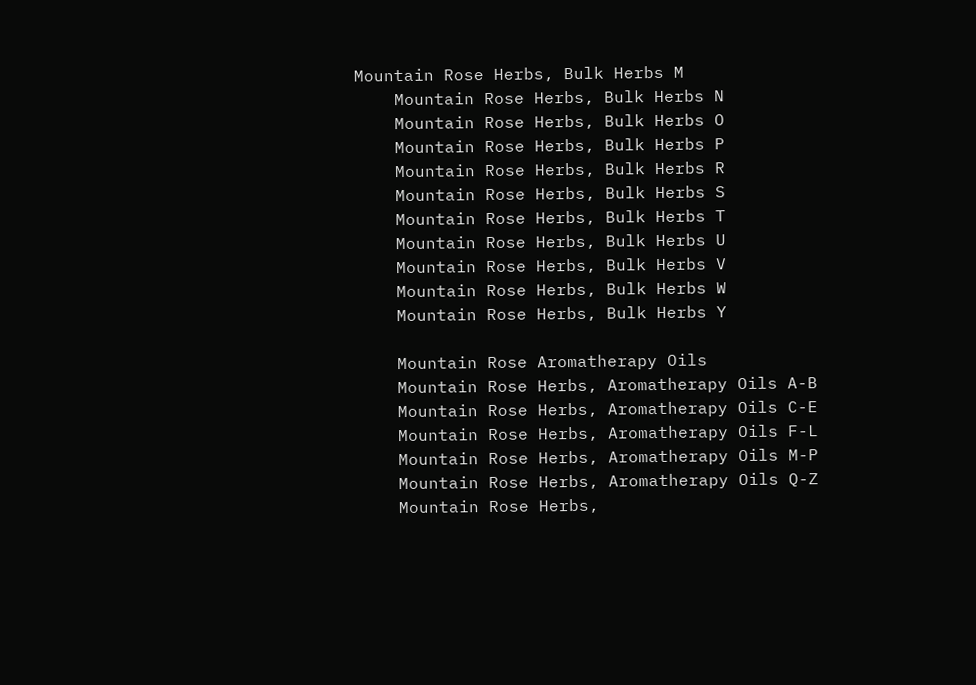Mountain Rose Herbs, Bulk Herbs M
    Mountain Rose Herbs, Bulk Herbs N
    Mountain Rose Herbs, Bulk Herbs O
    Mountain Rose Herbs, Bulk Herbs P
    Mountain Rose Herbs, Bulk Herbs R
    Mountain Rose Herbs, Bulk Herbs S
    Mountain Rose Herbs, Bulk Herbs T
    Mountain Rose Herbs, Bulk Herbs U
    Mountain Rose Herbs, Bulk Herbs V
    Mountain Rose Herbs, Bulk Herbs W
    Mountain Rose Herbs, Bulk Herbs Y

    Mountain Rose Aromatherapy Oils
    Mountain Rose Herbs, Aromatherapy Oils A-B
    Mountain Rose Herbs, Aromatherapy Oils C-E
    Mountain Rose Herbs, Aromatherapy Oils F-L
    Mountain Rose Herbs, Aromatherapy Oils M-P
    Mountain Rose Herbs, Aromatherapy Oils Q-Z
    Mountain Rose Herbs,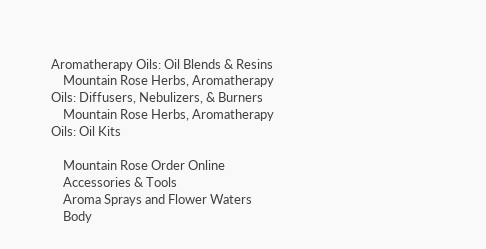Aromatherapy Oils: Oil Blends & Resins
    Mountain Rose Herbs, Aromatherapy Oils: Diffusers, Nebulizers, & Burners
    Mountain Rose Herbs, Aromatherapy Oils: Oil Kits

    Mountain Rose Order Online
    Accessories & Tools
    Aroma Sprays and Flower Waters
    Body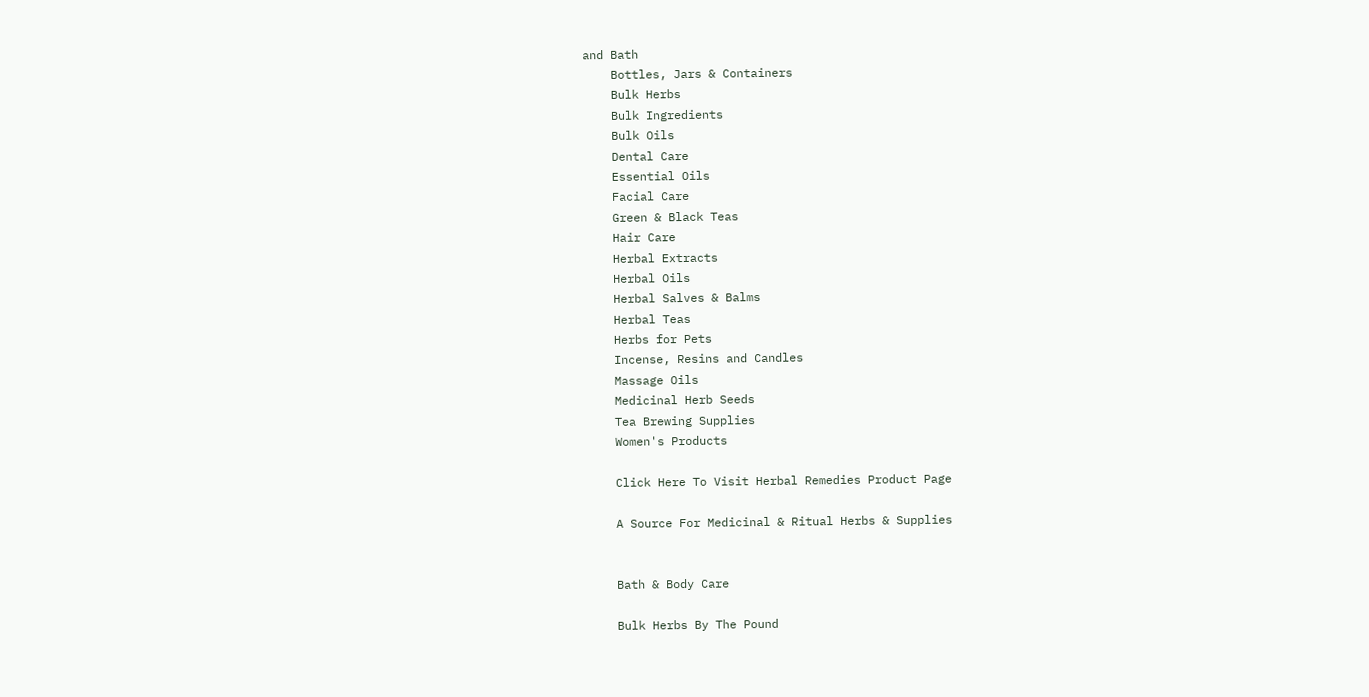and Bath
    Bottles, Jars & Containers
    Bulk Herbs
    Bulk Ingredients
    Bulk Oils
    Dental Care
    Essential Oils
    Facial Care
    Green & Black Teas
    Hair Care
    Herbal Extracts
    Herbal Oils
    Herbal Salves & Balms
    Herbal Teas
    Herbs for Pets
    Incense, Resins and Candles
    Massage Oils
    Medicinal Herb Seeds
    Tea Brewing Supplies
    Women's Products

    Click Here To Visit Herbal Remedies Product Page

    A Source For Medicinal & Ritual Herbs & Supplies


    Bath & Body Care

    Bulk Herbs By The Pound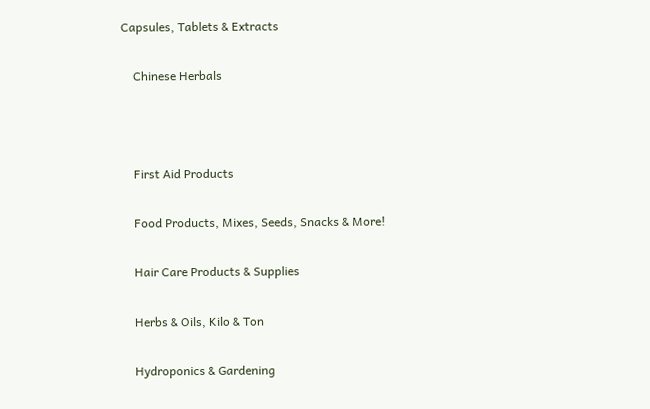Capsules, Tablets & Extracts

    Chinese Herbals



    First Aid Products

    Food Products, Mixes, Seeds, Snacks & More!

    Hair Care Products & Supplies

    Herbs & Oils, Kilo & Ton

    Hydroponics & Gardening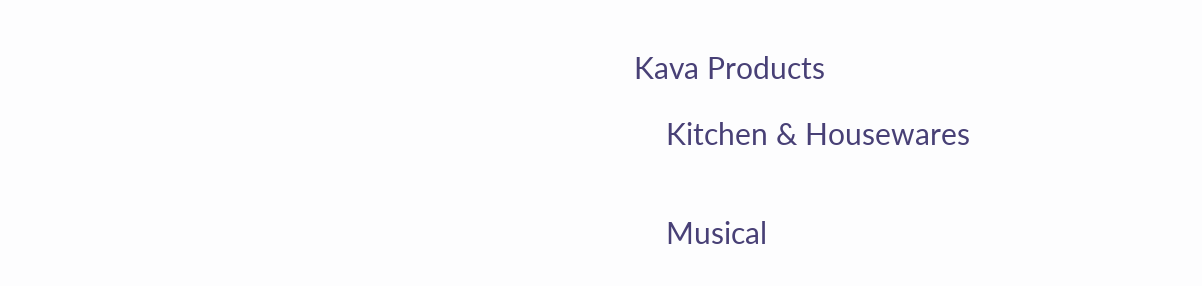Kava Products

    Kitchen & Housewares


    Musical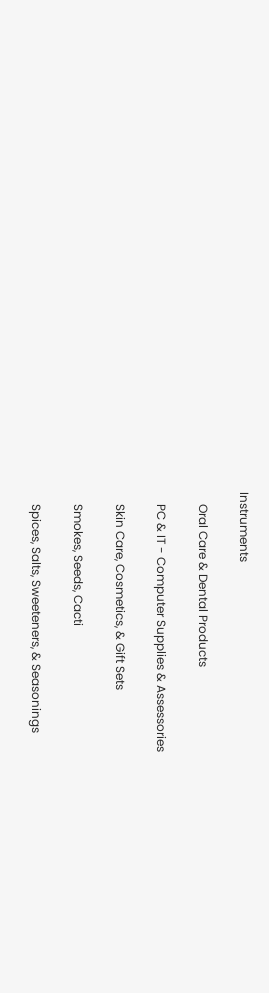Instruments

    Oral Care & Dental Products

    PC & IT - Computer Supplies & Assessories

    Skin Care, Cosmetics, & Gift Sets

    Smokes, Seeds, Cacti

    Spices, Salts, Sweeteners, & Seasonings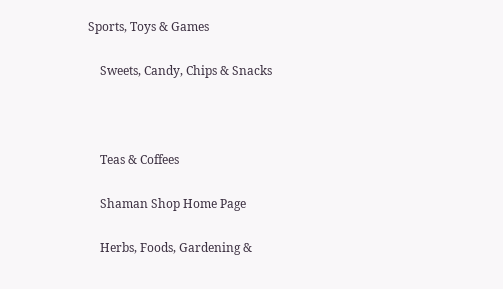Sports, Toys & Games

    Sweets, Candy, Chips & Snacks



    Teas & Coffees

    Shaman Shop Home Page

    Herbs, Foods, Gardening &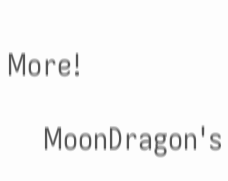More!

    MoonDragon's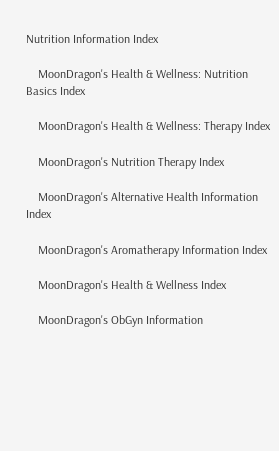Nutrition Information Index

    MoonDragon's Health & Wellness: Nutrition Basics Index

    MoonDragon's Health & Wellness: Therapy Index

    MoonDragon's Nutrition Therapy Index

    MoonDragon's Alternative Health Information Index

    MoonDragon's Aromatherapy Information Index

    MoonDragon's Health & Wellness Index

    MoonDragon's ObGyn Information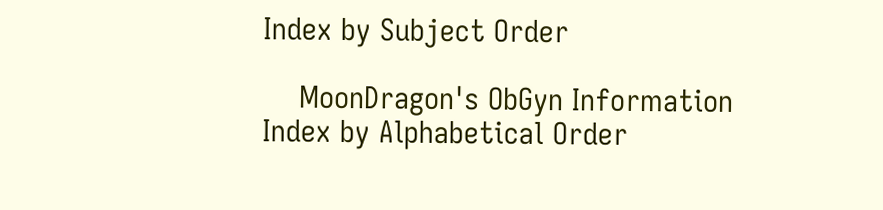Index by Subject Order

    MoonDragon's ObGyn Information Index by Alphabetical Order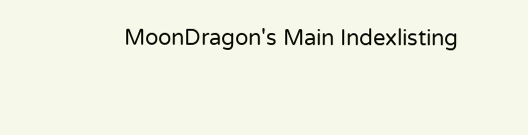MoonDragon's Main Indexlisting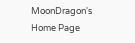MoonDragon's Home Page